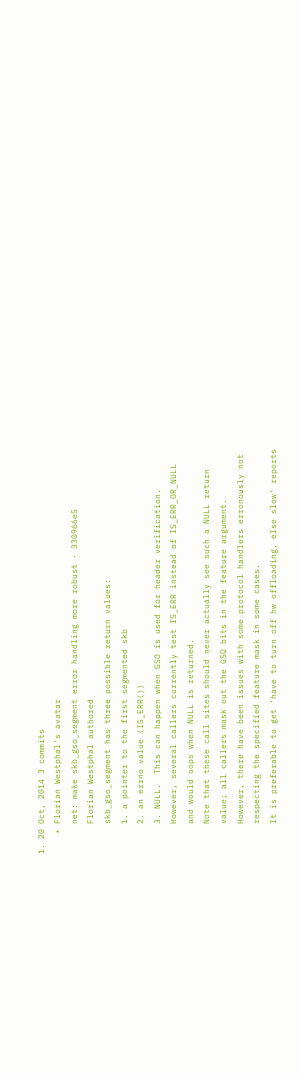1. 20 Oct, 2014 3 commits
    • Florian Westphal's avatar
      net: make skb_gso_segment error handling more robust · 330966e5
      Florian Westphal authored
      skb_gso_segment has three possible return values:
      1. a pointer to the first segmented skb
      2. an errno value (IS_ERR())
      3. NULL.  This can happen when GSO is used for header verification.
      However, several callers currently test IS_ERR instead of IS_ERR_OR_NULL
      and would oops when NULL is returned.
      Note that these call sites should never actually see such a NULL return
      value; all callers mask out the GSO bits in the feature argument.
      However, there have been issues with some protocol handlers erronously not
      respecting the specified feature mask in some cases.
      It is preferable to get 'have to turn off hw offloading, else slow' reports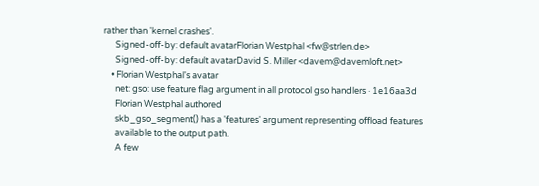rather than 'kernel crashes'.
      Signed-off-by: default avatarFlorian Westphal <fw@strlen.de>
      Signed-off-by: default avatarDavid S. Miller <davem@davemloft.net>
    • Florian Westphal's avatar
      net: gso: use feature flag argument in all protocol gso handlers · 1e16aa3d
      Florian Westphal authored
      skb_gso_segment() has a 'features' argument representing offload features
      available to the output path.
      A few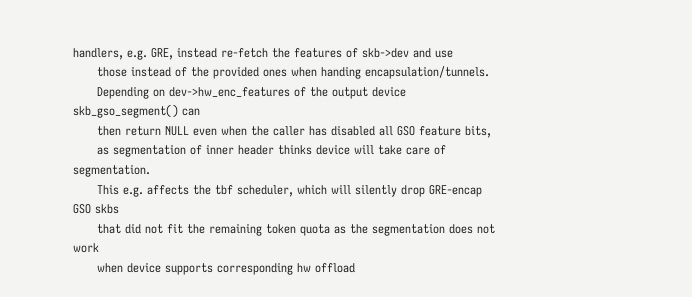handlers, e.g. GRE, instead re-fetch the features of skb->dev and use
      those instead of the provided ones when handing encapsulation/tunnels.
      Depending on dev->hw_enc_features of the output device skb_gso_segment() can
      then return NULL even when the caller has disabled all GSO feature bits,
      as segmentation of inner header thinks device will take care of segmentation.
      This e.g. affects the tbf scheduler, which will silently drop GRE-encap GSO skbs
      that did not fit the remaining token quota as the segmentation does not work
      when device supports corresponding hw offload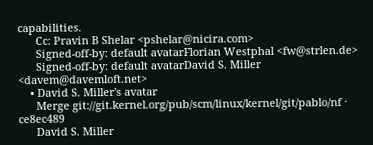capabilities.
      Cc: Pravin B Shelar <pshelar@nicira.com>
      Signed-off-by: default avatarFlorian Westphal <fw@strlen.de>
      Signed-off-by: default avatarDavid S. Miller <davem@davemloft.net>
    • David S. Miller's avatar
      Merge git://git.kernel.org/pub/scm/linux/kernel/git/pablo/nf · ce8ec489
      David S. Miller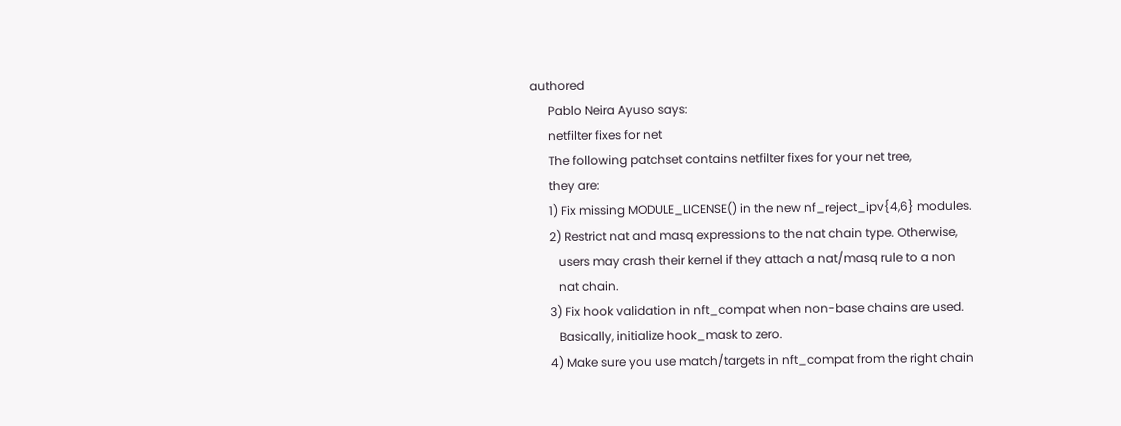authored
      Pablo Neira Ayuso says:
      netfilter fixes for net
      The following patchset contains netfilter fixes for your net tree,
      they are:
      1) Fix missing MODULE_LICENSE() in the new nf_reject_ipv{4,6} modules.
      2) Restrict nat and masq expressions to the nat chain type. Otherwise,
         users may crash their kernel if they attach a nat/masq rule to a non
         nat chain.
      3) Fix hook validation in nft_compat when non-base chains are used.
         Basically, initialize hook_mask to zero.
      4) Make sure you use match/targets in nft_compat from the right chain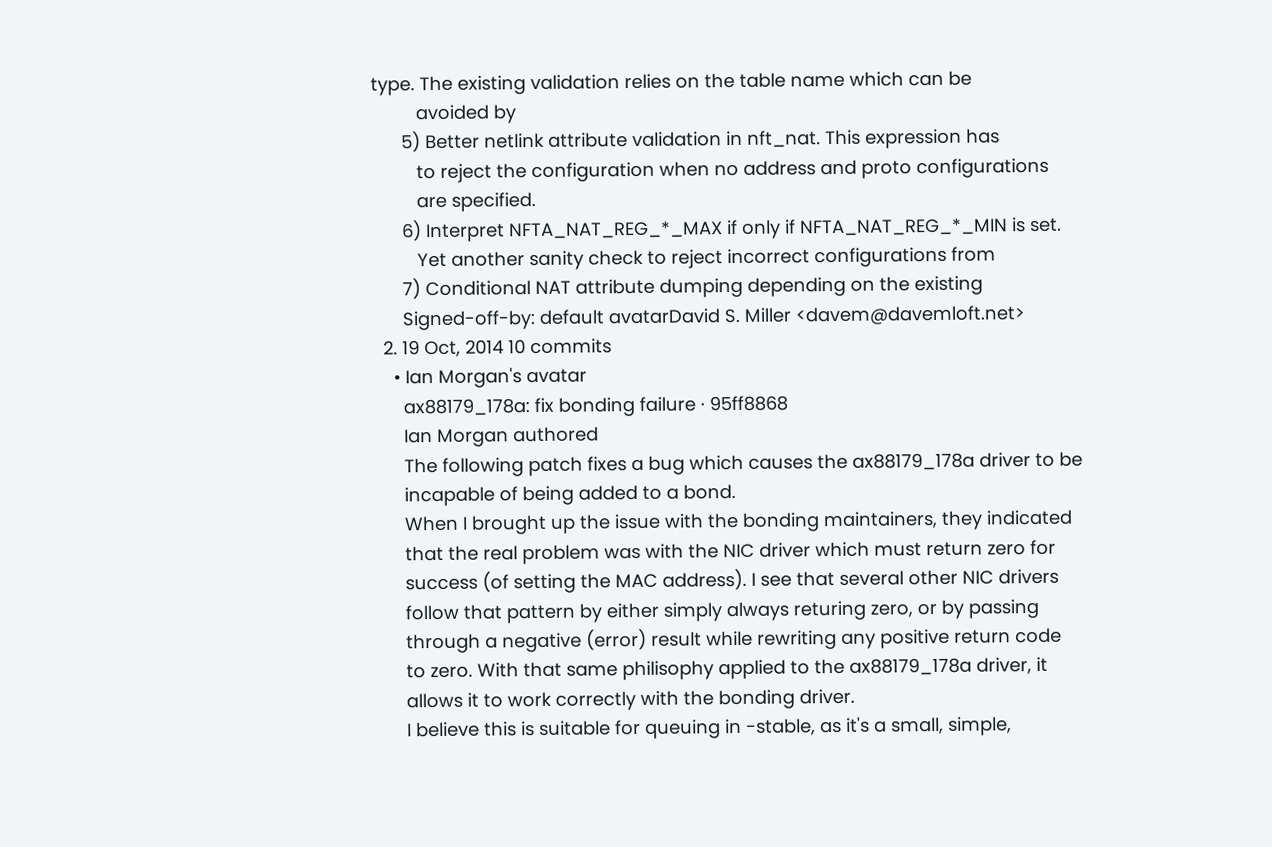type. The existing validation relies on the table name which can be
         avoided by
      5) Better netlink attribute validation in nft_nat. This expression has
         to reject the configuration when no address and proto configurations
         are specified.
      6) Interpret NFTA_NAT_REG_*_MAX if only if NFTA_NAT_REG_*_MIN is set.
         Yet another sanity check to reject incorrect configurations from
      7) Conditional NAT attribute dumping depending on the existing
      Signed-off-by: default avatarDavid S. Miller <davem@davemloft.net>
  2. 19 Oct, 2014 10 commits
    • Ian Morgan's avatar
      ax88179_178a: fix bonding failure · 95ff8868
      Ian Morgan authored
      The following patch fixes a bug which causes the ax88179_178a driver to be
      incapable of being added to a bond.
      When I brought up the issue with the bonding maintainers, they indicated
      that the real problem was with the NIC driver which must return zero for
      success (of setting the MAC address). I see that several other NIC drivers
      follow that pattern by either simply always returing zero, or by passing
      through a negative (error) result while rewriting any positive return code
      to zero. With that same philisophy applied to the ax88179_178a driver, it
      allows it to work correctly with the bonding driver.
      I believe this is suitable for queuing in -stable, as it's a small, simple,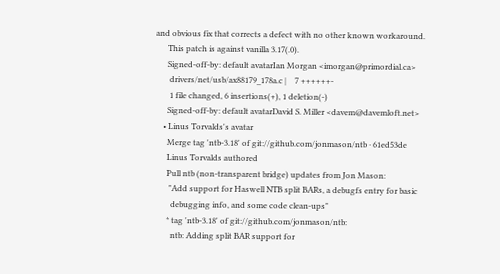and obvious fix that corrects a defect with no other known workaround.
      This patch is against vanilla 3.17(.0).
      Signed-off-by: default avatarIan Morgan <imorgan@primordial.ca>
       drivers/net/usb/ax88179_178a.c |    7 ++++++-
       1 file changed, 6 insertions(+), 1 deletion(-)
      Signed-off-by: default avatarDavid S. Miller <davem@davemloft.net>
    • Linus Torvalds's avatar
      Merge tag 'ntb-3.18' of git://github.com/jonmason/ntb · 61ed53de
      Linus Torvalds authored
      Pull ntb (non-transparent bridge) updates from Jon Mason:
       "Add support for Haswell NTB split BARs, a debugfs entry for basic
        debugging info, and some code clean-ups"
      * tag 'ntb-3.18' of git://github.com/jonmason/ntb:
        ntb: Adding split BAR support for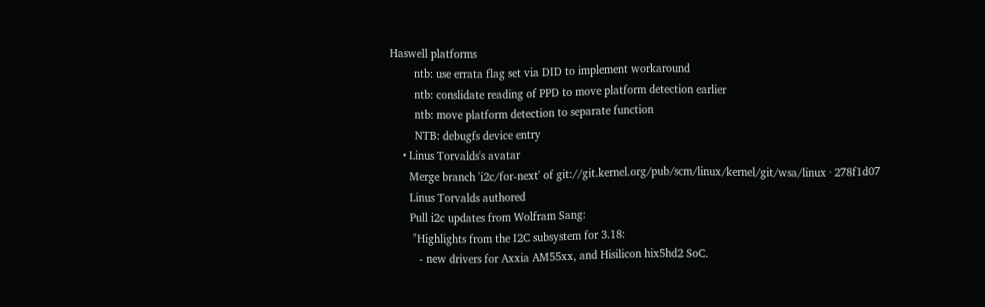Haswell platforms
        ntb: use errata flag set via DID to implement workaround
        ntb: conslidate reading of PPD to move platform detection earlier
        ntb: move platform detection to separate function
        NTB: debugfs device entry
    • Linus Torvalds's avatar
      Merge branch 'i2c/for-next' of git://git.kernel.org/pub/scm/linux/kernel/git/wsa/linux · 278f1d07
      Linus Torvalds authored
      Pull i2c updates from Wolfram Sang:
       "Highlights from the I2C subsystem for 3.18:
         - new drivers for Axxia AM55xx, and Hisilicon hix5hd2 SoC.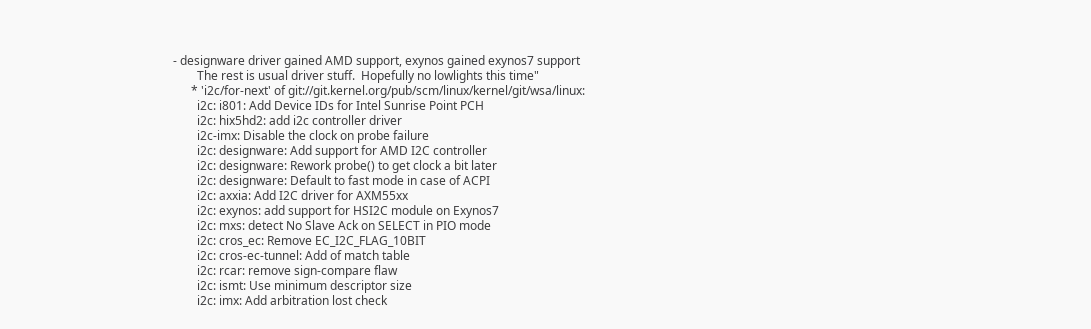- designware driver gained AMD support, exynos gained exynos7 support
        The rest is usual driver stuff.  Hopefully no lowlights this time"
      * 'i2c/for-next' of git://git.kernel.org/pub/scm/linux/kernel/git/wsa/linux:
        i2c: i801: Add Device IDs for Intel Sunrise Point PCH
        i2c: hix5hd2: add i2c controller driver
        i2c-imx: Disable the clock on probe failure
        i2c: designware: Add support for AMD I2C controller
        i2c: designware: Rework probe() to get clock a bit later
        i2c: designware: Default to fast mode in case of ACPI
        i2c: axxia: Add I2C driver for AXM55xx
        i2c: exynos: add support for HSI2C module on Exynos7
        i2c: mxs: detect No Slave Ack on SELECT in PIO mode
        i2c: cros_ec: Remove EC_I2C_FLAG_10BIT
        i2c: cros-ec-tunnel: Add of match table
        i2c: rcar: remove sign-compare flaw
        i2c: ismt: Use minimum descriptor size
        i2c: imx: Add arbitration lost check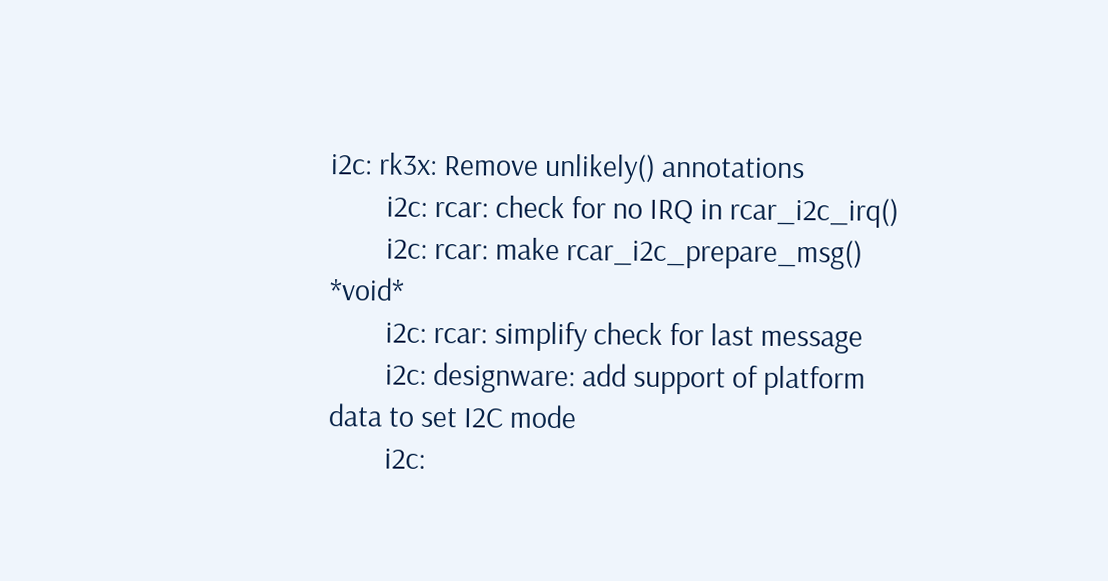i2c: rk3x: Remove unlikely() annotations
        i2c: rcar: check for no IRQ in rcar_i2c_irq()
        i2c: rcar: make rcar_i2c_prepare_msg() *void*
        i2c: rcar: simplify check for last message
        i2c: designware: add support of platform data to set I2C mode
        i2c: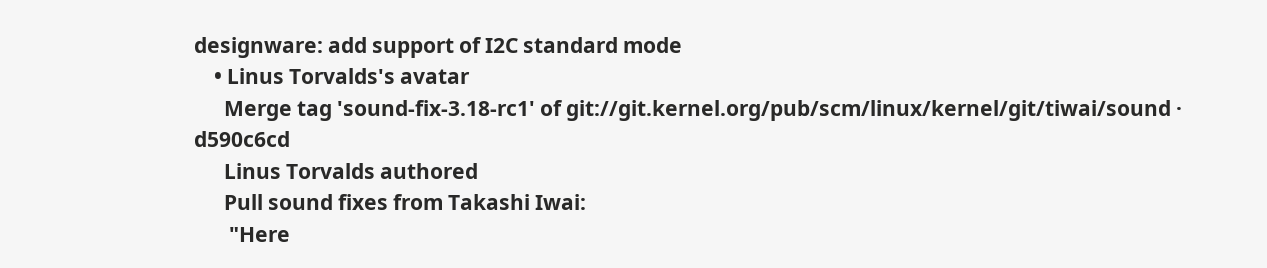designware: add support of I2C standard mode
    • Linus Torvalds's avatar
      Merge tag 'sound-fix-3.18-rc1' of git://git.kernel.org/pub/scm/linux/kernel/git/tiwai/sound · d590c6cd
      Linus Torvalds authored
      Pull sound fixes from Takashi Iwai:
       "Here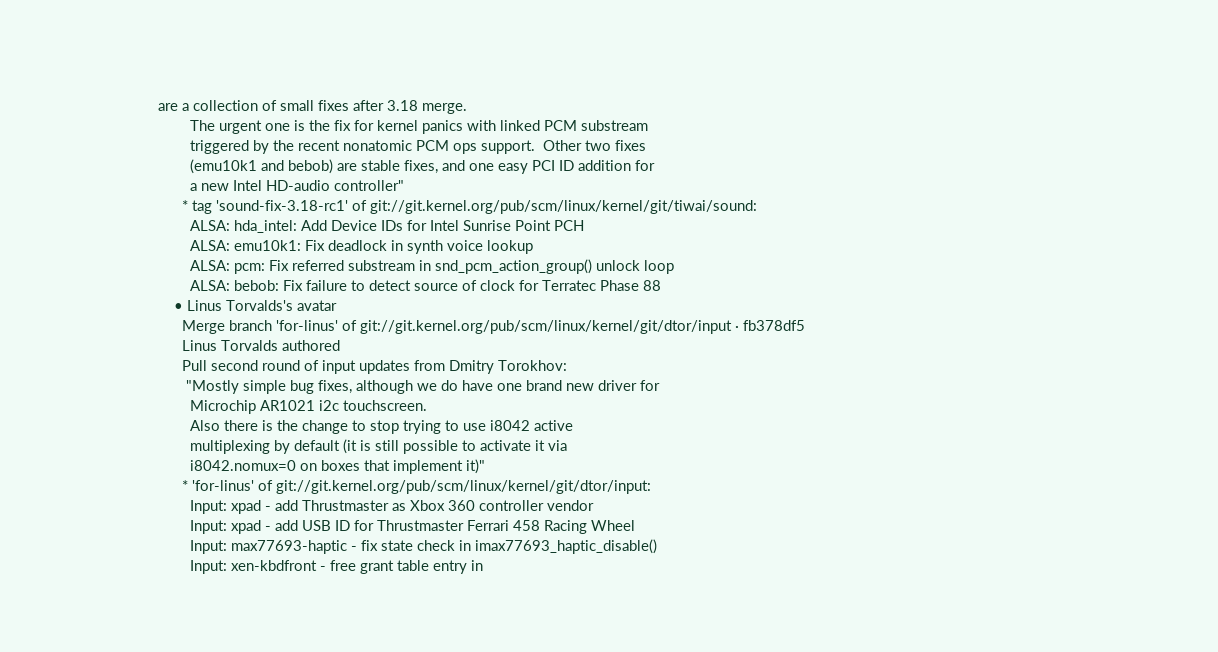are a collection of small fixes after 3.18 merge.
        The urgent one is the fix for kernel panics with linked PCM substream
        triggered by the recent nonatomic PCM ops support.  Other two fixes
        (emu10k1 and bebob) are stable fixes, and one easy PCI ID addition for
        a new Intel HD-audio controller"
      * tag 'sound-fix-3.18-rc1' of git://git.kernel.org/pub/scm/linux/kernel/git/tiwai/sound:
        ALSA: hda_intel: Add Device IDs for Intel Sunrise Point PCH
        ALSA: emu10k1: Fix deadlock in synth voice lookup
        ALSA: pcm: Fix referred substream in snd_pcm_action_group() unlock loop
        ALSA: bebob: Fix failure to detect source of clock for Terratec Phase 88
    • Linus Torvalds's avatar
      Merge branch 'for-linus' of git://git.kernel.org/pub/scm/linux/kernel/git/dtor/input · fb378df5
      Linus Torvalds authored
      Pull second round of input updates from Dmitry Torokhov:
       "Mostly simple bug fixes, although we do have one brand new driver for
        Microchip AR1021 i2c touchscreen.
        Also there is the change to stop trying to use i8042 active
        multiplexing by default (it is still possible to activate it via
        i8042.nomux=0 on boxes that implement it)"
      * 'for-linus' of git://git.kernel.org/pub/scm/linux/kernel/git/dtor/input:
        Input: xpad - add Thrustmaster as Xbox 360 controller vendor
        Input: xpad - add USB ID for Thrustmaster Ferrari 458 Racing Wheel
        Input: max77693-haptic - fix state check in imax77693_haptic_disable()
        Input: xen-kbdfront - free grant table entry in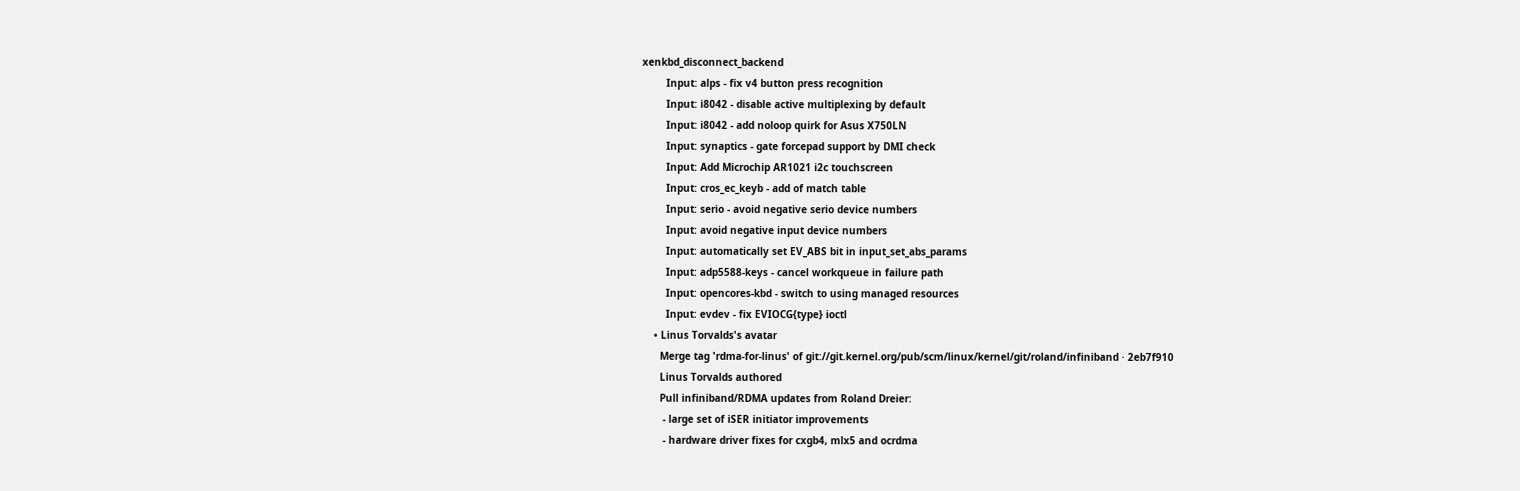xenkbd_disconnect_backend
        Input: alps - fix v4 button press recognition
        Input: i8042 - disable active multiplexing by default
        Input: i8042 - add noloop quirk for Asus X750LN
        Input: synaptics - gate forcepad support by DMI check
        Input: Add Microchip AR1021 i2c touchscreen
        Input: cros_ec_keyb - add of match table
        Input: serio - avoid negative serio device numbers
        Input: avoid negative input device numbers
        Input: automatically set EV_ABS bit in input_set_abs_params
        Input: adp5588-keys - cancel workqueue in failure path
        Input: opencores-kbd - switch to using managed resources
        Input: evdev - fix EVIOCG{type} ioctl
    • Linus Torvalds's avatar
      Merge tag 'rdma-for-linus' of git://git.kernel.org/pub/scm/linux/kernel/git/roland/infiniband · 2eb7f910
      Linus Torvalds authored
      Pull infiniband/RDMA updates from Roland Dreier:
       - large set of iSER initiator improvements
       - hardware driver fixes for cxgb4, mlx5 and ocrdma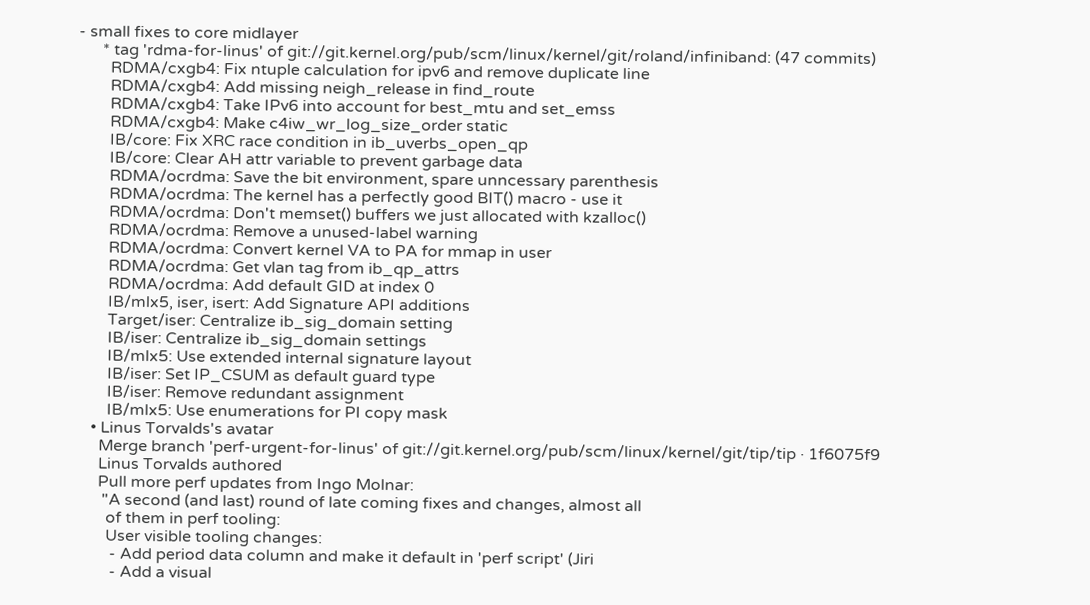- small fixes to core midlayer
      * tag 'rdma-for-linus' of git://git.kernel.org/pub/scm/linux/kernel/git/roland/infiniband: (47 commits)
        RDMA/cxgb4: Fix ntuple calculation for ipv6 and remove duplicate line
        RDMA/cxgb4: Add missing neigh_release in find_route
        RDMA/cxgb4: Take IPv6 into account for best_mtu and set_emss
        RDMA/cxgb4: Make c4iw_wr_log_size_order static
        IB/core: Fix XRC race condition in ib_uverbs_open_qp
        IB/core: Clear AH attr variable to prevent garbage data
        RDMA/ocrdma: Save the bit environment, spare unncessary parenthesis
        RDMA/ocrdma: The kernel has a perfectly good BIT() macro - use it
        RDMA/ocrdma: Don't memset() buffers we just allocated with kzalloc()
        RDMA/ocrdma: Remove a unused-label warning
        RDMA/ocrdma: Convert kernel VA to PA for mmap in user
        RDMA/ocrdma: Get vlan tag from ib_qp_attrs
        RDMA/ocrdma: Add default GID at index 0
        IB/mlx5, iser, isert: Add Signature API additions
        Target/iser: Centralize ib_sig_domain setting
        IB/iser: Centralize ib_sig_domain settings
        IB/mlx5: Use extended internal signature layout
        IB/iser: Set IP_CSUM as default guard type
        IB/iser: Remove redundant assignment
        IB/mlx5: Use enumerations for PI copy mask
    • Linus Torvalds's avatar
      Merge branch 'perf-urgent-for-linus' of git://git.kernel.org/pub/scm/linux/kernel/git/tip/tip · 1f6075f9
      Linus Torvalds authored
      Pull more perf updates from Ingo Molnar:
       "A second (and last) round of late coming fixes and changes, almost all
        of them in perf tooling:
        User visible tooling changes:
         - Add period data column and make it default in 'perf script' (Jiri
         - Add a visual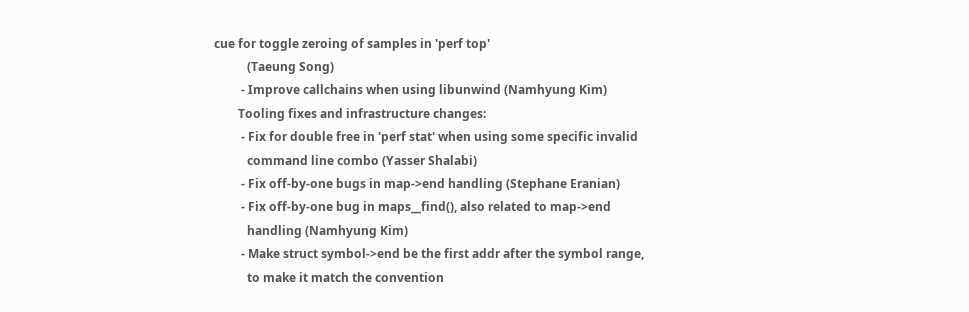cue for toggle zeroing of samples in 'perf top'
           (Taeung Song)
         - Improve callchains when using libunwind (Namhyung Kim)
        Tooling fixes and infrastructure changes:
         - Fix for double free in 'perf stat' when using some specific invalid
           command line combo (Yasser Shalabi)
         - Fix off-by-one bugs in map->end handling (Stephane Eranian)
         - Fix off-by-one bug in maps__find(), also related to map->end
           handling (Namhyung Kim)
         - Make struct symbol->end be the first addr after the symbol range,
           to make it match the convention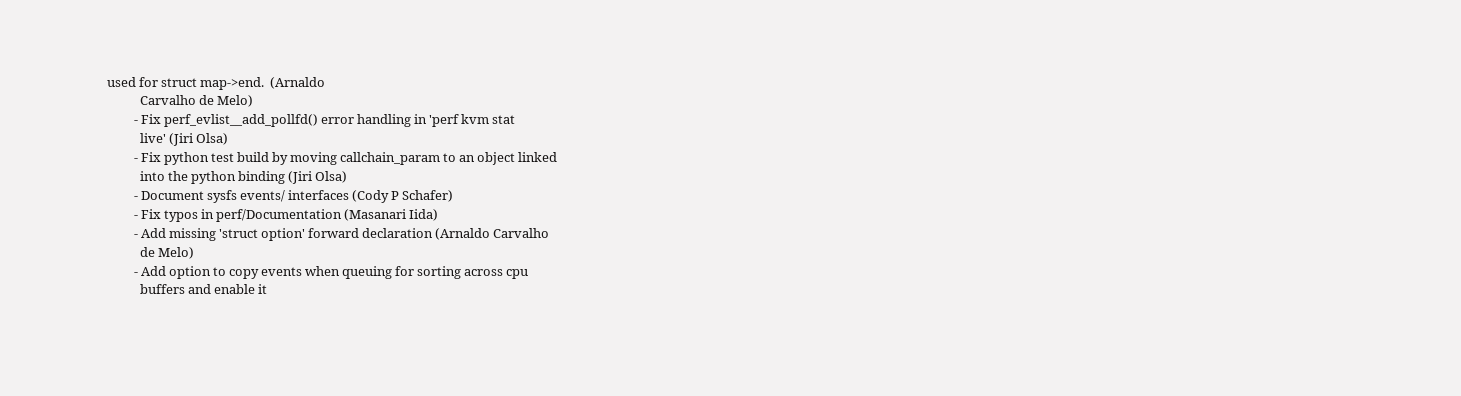used for struct map->end.  (Arnaldo
           Carvalho de Melo)
         - Fix perf_evlist__add_pollfd() error handling in 'perf kvm stat
           live' (Jiri Olsa)
         - Fix python test build by moving callchain_param to an object linked
           into the python binding (Jiri Olsa)
         - Document sysfs events/ interfaces (Cody P Schafer)
         - Fix typos in perf/Documentation (Masanari Iida)
         - Add missing 'struct option' forward declaration (Arnaldo Carvalho
           de Melo)
         - Add option to copy events when queuing for sorting across cpu
           buffers and enable it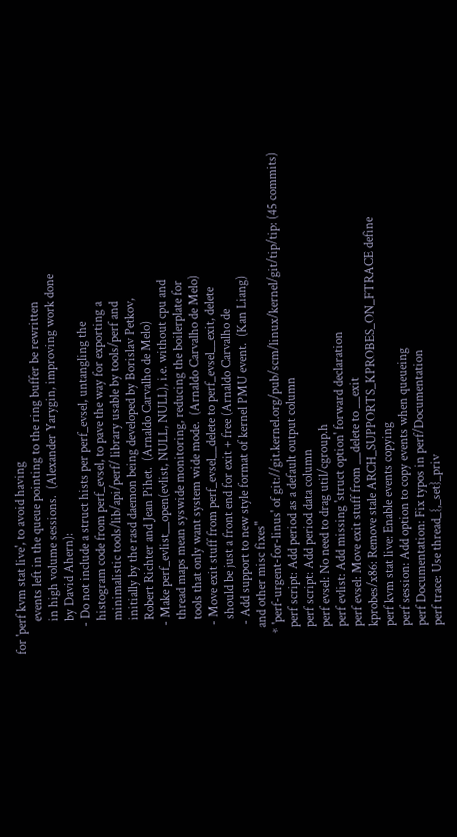for 'perf kvm stat live', to avoid having
           events left in the queue pointing to the ring buffer be rewritten
           in high volume sessions.  (Alexander Yarygin, improving work done
           by David Ahern):
         - Do not include a struct hists per perf_evsel, untangling the
           histogram code from perf_evsel, to pave the way for exporting a
           minimalistic tools/lib/api/perf/ library usable by tools/perf and
           initially by the rasd daemon being developed by Borislav Petkov,
           Robert Richter and Jean Pihet.  (Arnaldo Carvalho de Melo)
         - Make perf_evlist__open(evlist, NULL, NULL), i.e. without cpu and
           thread maps mean syswide monitoring, reducing the boilerplate for
           tools that only want system wide mode.  (Arnaldo Carvalho de Melo)
         - Move exit stuff from perf_evsel__delete to perf_evsel__exit, delete
           should be just a front end for exit + free (Arnaldo Carvalho de
         - Add support to new style format of kernel PMU event.  (Kan Liang)
        and other misc fixes"
      * 'perf-urgent-for-linus' of git://git.kernel.org/pub/scm/linux/kernel/git/tip/tip: (45 commits)
        perf script: Add period as a default output column
        perf script: Add period data column
        perf evsel: No need to drag util/cgroup.h
        perf evlist: Add missing 'struct option' forward declaration
        perf evsel: Move exit stuff from __delete to __exit
        kprobes/x86: Remove stale ARCH_SUPPORTS_KPROBES_ON_FTRACE define
        perf kvm stat live: Enable events copying
        perf session: Add option to copy events when queueing
        perf Documentation: Fix typos in perf/Documentation
        perf trace: Use thread_{,_set}_priv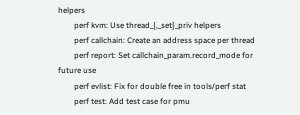helpers
        perf kvm: Use thread_{,_set}_priv helpers
        perf callchain: Create an address space per thread
        perf report: Set callchain_param.record_mode for future use
        perf evlist: Fix for double free in tools/perf stat
        perf test: Add test case for pmu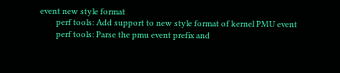event new style format
        perf tools: Add support to new style format of kernel PMU event
        perf tools: Parse the pmu event prefix and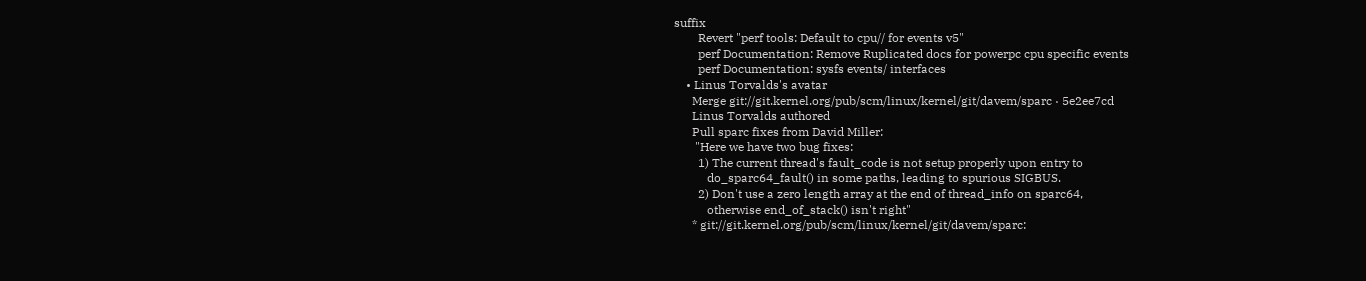suffix
        Revert "perf tools: Default to cpu// for events v5"
        perf Documentation: Remove Ruplicated docs for powerpc cpu specific events
        perf Documentation: sysfs events/ interfaces
    • Linus Torvalds's avatar
      Merge git://git.kernel.org/pub/scm/linux/kernel/git/davem/sparc · 5e2ee7cd
      Linus Torvalds authored
      Pull sparc fixes from David Miller:
       "Here we have two bug fixes:
        1) The current thread's fault_code is not setup properly upon entry to
           do_sparc64_fault() in some paths, leading to spurious SIGBUS.
        2) Don't use a zero length array at the end of thread_info on sparc64,
           otherwise end_of_stack() isn't right"
      * git://git.kernel.org/pub/scm/linux/kernel/git/davem/sparc: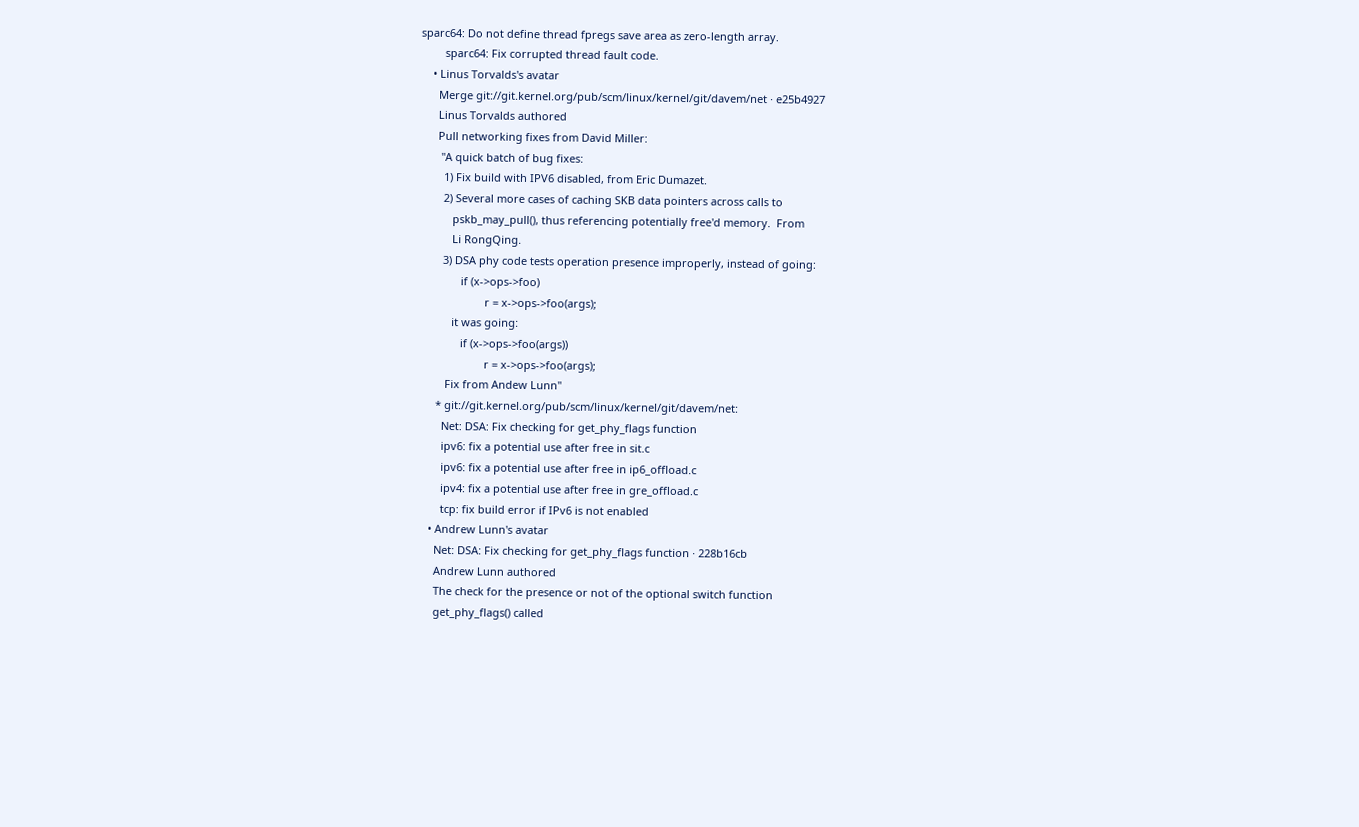sparc64: Do not define thread fpregs save area as zero-length array.
        sparc64: Fix corrupted thread fault code.
    • Linus Torvalds's avatar
      Merge git://git.kernel.org/pub/scm/linux/kernel/git/davem/net · e25b4927
      Linus Torvalds authored
      Pull networking fixes from David Miller:
       "A quick batch of bug fixes:
        1) Fix build with IPV6 disabled, from Eric Dumazet.
        2) Several more cases of caching SKB data pointers across calls to
           pskb_may_pull(), thus referencing potentially free'd memory.  From
           Li RongQing.
        3) DSA phy code tests operation presence improperly, instead of going:
              if (x->ops->foo)
                      r = x->ops->foo(args);
           it was going:
              if (x->ops->foo(args))
                      r = x->ops->foo(args);
         Fix from Andew Lunn"
      * git://git.kernel.org/pub/scm/linux/kernel/git/davem/net:
        Net: DSA: Fix checking for get_phy_flags function
        ipv6: fix a potential use after free in sit.c
        ipv6: fix a potential use after free in ip6_offload.c
        ipv4: fix a potential use after free in gre_offload.c
        tcp: fix build error if IPv6 is not enabled
    • Andrew Lunn's avatar
      Net: DSA: Fix checking for get_phy_flags function · 228b16cb
      Andrew Lunn authored
      The check for the presence or not of the optional switch function
      get_phy_flags() called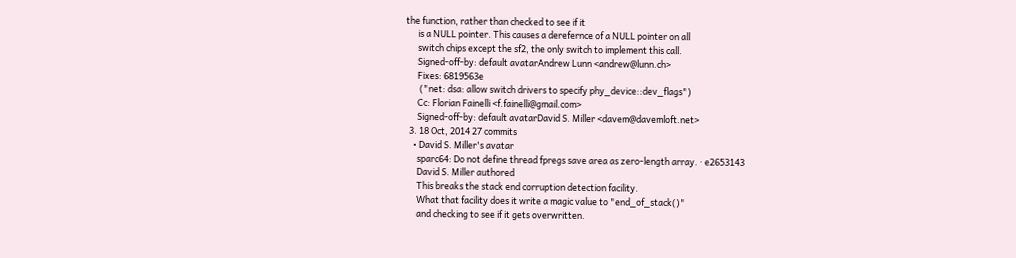the function, rather than checked to see if it
      is a NULL pointer. This causes a derefernce of a NULL pointer on all
      switch chips except the sf2, the only switch to implement this call.
      Signed-off-by: default avatarAndrew Lunn <andrew@lunn.ch>
      Fixes: 6819563e
       ("net: dsa: allow switch drivers to specify phy_device::dev_flags")
      Cc: Florian Fainelli <f.fainelli@gmail.com>
      Signed-off-by: default avatarDavid S. Miller <davem@davemloft.net>
  3. 18 Oct, 2014 27 commits
    • David S. Miller's avatar
      sparc64: Do not define thread fpregs save area as zero-length array. · e2653143
      David S. Miller authored
      This breaks the stack end corruption detection facility.
      What that facility does it write a magic value to "end_of_stack()"
      and checking to see if it gets overwritten.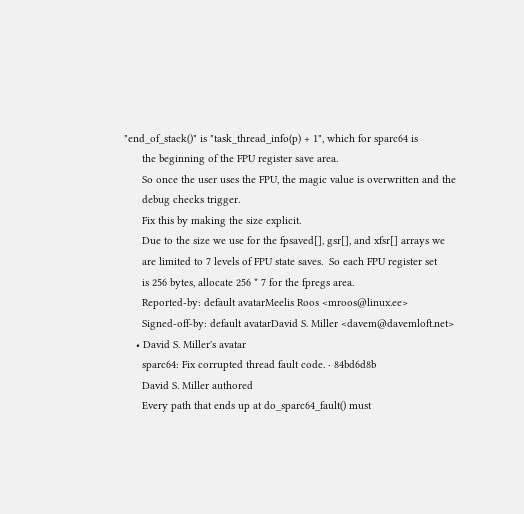"end_of_stack()" is "task_thread_info(p) + 1", which for sparc64 is
      the beginning of the FPU register save area.
      So once the user uses the FPU, the magic value is overwritten and the
      debug checks trigger.
      Fix this by making the size explicit.
      Due to the size we use for the fpsaved[], gsr[], and xfsr[] arrays we
      are limited to 7 levels of FPU state saves.  So each FPU register set
      is 256 bytes, allocate 256 * 7 for the fpregs area.
      Reported-by: default avatarMeelis Roos <mroos@linux.ee>
      Signed-off-by: default avatarDavid S. Miller <davem@davemloft.net>
    • David S. Miller's avatar
      sparc64: Fix corrupted thread fault code. · 84bd6d8b
      David S. Miller authored
      Every path that ends up at do_sparc64_fault() must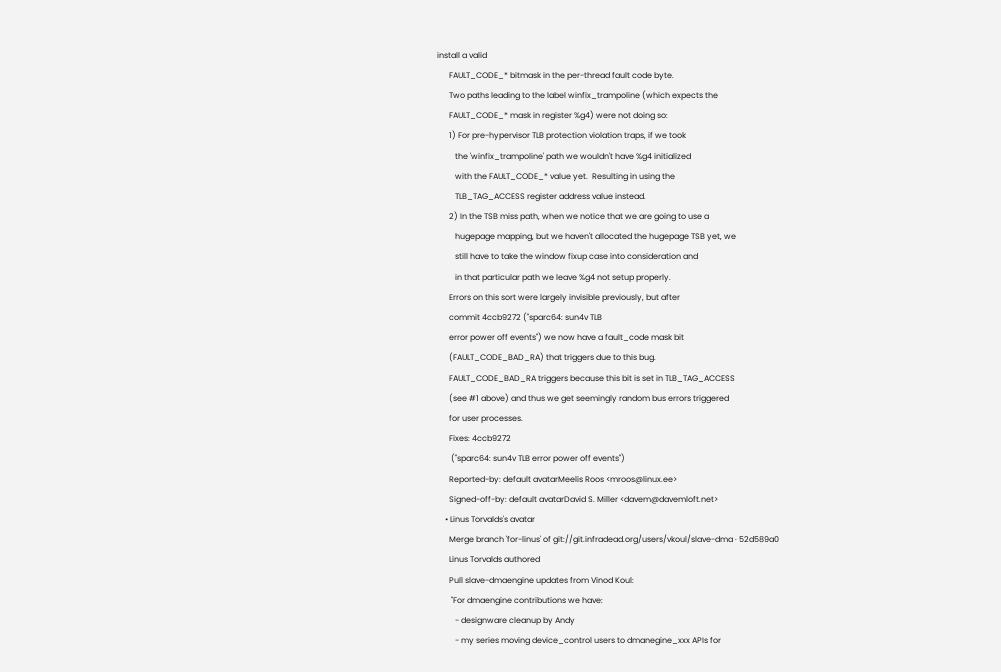install a valid
      FAULT_CODE_* bitmask in the per-thread fault code byte.
      Two paths leading to the label winfix_trampoline (which expects the
      FAULT_CODE_* mask in register %g4) were not doing so:
      1) For pre-hypervisor TLB protection violation traps, if we took
         the 'winfix_trampoline' path we wouldn't have %g4 initialized
         with the FAULT_CODE_* value yet.  Resulting in using the
         TLB_TAG_ACCESS register address value instead.
      2) In the TSB miss path, when we notice that we are going to use a
         hugepage mapping, but we haven't allocated the hugepage TSB yet, we
         still have to take the window fixup case into consideration and
         in that particular path we leave %g4 not setup properly.
      Errors on this sort were largely invisible previously, but after
      commit 4ccb9272 ("sparc64: sun4v TLB
      error power off events") we now have a fault_code mask bit
      (FAULT_CODE_BAD_RA) that triggers due to this bug.
      FAULT_CODE_BAD_RA triggers because this bit is set in TLB_TAG_ACCESS
      (see #1 above) and thus we get seemingly random bus errors triggered
      for user processes.
      Fixes: 4ccb9272
       ("sparc64: sun4v TLB error power off events")
      Reported-by: default avatarMeelis Roos <mroos@linux.ee>
      Signed-off-by: default avatarDavid S. Miller <davem@davemloft.net>
    • Linus Torvalds's avatar
      Merge branch 'for-linus' of git://git.infradead.org/users/vkoul/slave-dma · 52d589a0
      Linus Torvalds authored
      Pull slave-dmaengine updates from Vinod Koul:
       "For dmaengine contributions we have:
         - designware cleanup by Andy
         - my series moving device_control users to dmanegine_xxx APIs for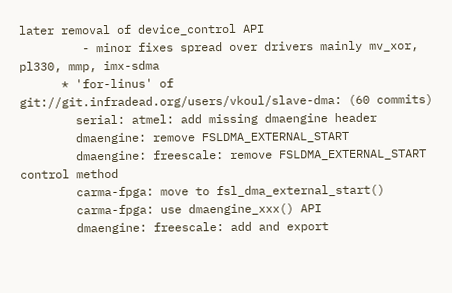later removal of device_control API
         - minor fixes spread over drivers mainly mv_xor, pl330, mmp, imx-sdma
      * 'for-linus' of git://git.infradead.org/users/vkoul/slave-dma: (60 commits)
        serial: atmel: add missing dmaengine header
        dmaengine: remove FSLDMA_EXTERNAL_START
        dmaengine: freescale: remove FSLDMA_EXTERNAL_START control method
        carma-fpga: move to fsl_dma_external_start()
        carma-fpga: use dmaengine_xxx() API
        dmaengine: freescale: add and export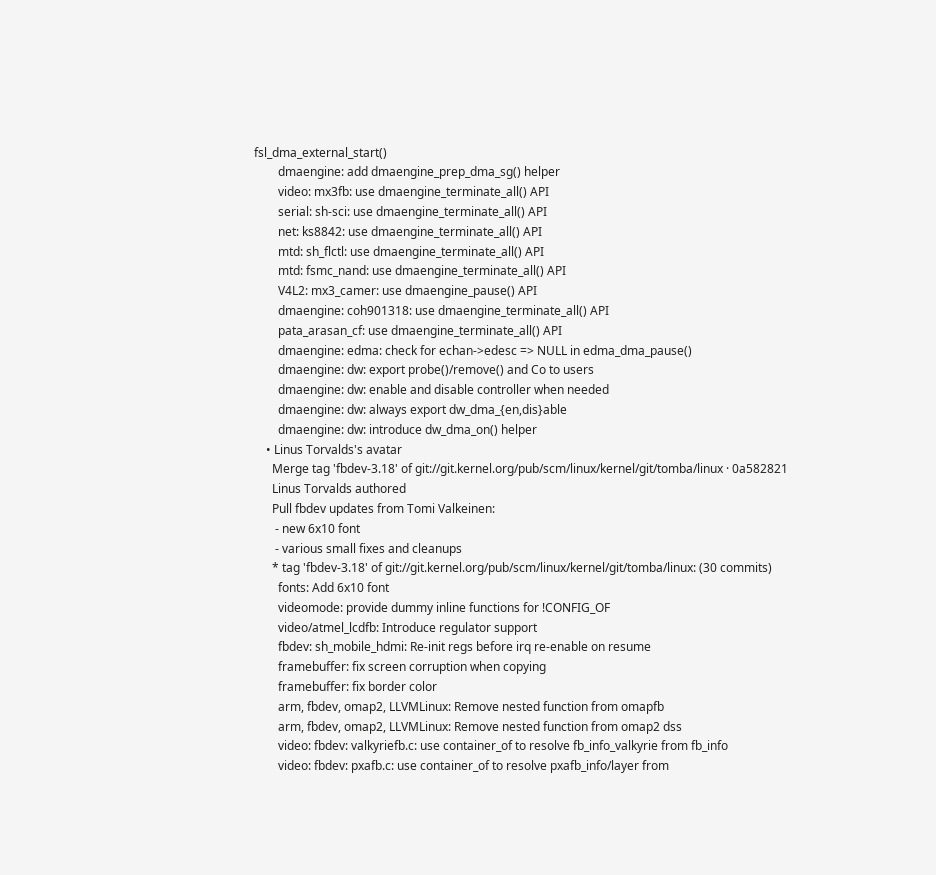fsl_dma_external_start()
        dmaengine: add dmaengine_prep_dma_sg() helper
        video: mx3fb: use dmaengine_terminate_all() API
        serial: sh-sci: use dmaengine_terminate_all() API
        net: ks8842: use dmaengine_terminate_all() API
        mtd: sh_flctl: use dmaengine_terminate_all() API
        mtd: fsmc_nand: use dmaengine_terminate_all() API
        V4L2: mx3_camer: use dmaengine_pause() API
        dmaengine: coh901318: use dmaengine_terminate_all() API
        pata_arasan_cf: use dmaengine_terminate_all() API
        dmaengine: edma: check for echan->edesc => NULL in edma_dma_pause()
        dmaengine: dw: export probe()/remove() and Co to users
        dmaengine: dw: enable and disable controller when needed
        dmaengine: dw: always export dw_dma_{en,dis}able
        dmaengine: dw: introduce dw_dma_on() helper
    • Linus Torvalds's avatar
      Merge tag 'fbdev-3.18' of git://git.kernel.org/pub/scm/linux/kernel/git/tomba/linux · 0a582821
      Linus Torvalds authored
      Pull fbdev updates from Tomi Valkeinen:
       - new 6x10 font
       - various small fixes and cleanups
      * tag 'fbdev-3.18' of git://git.kernel.org/pub/scm/linux/kernel/git/tomba/linux: (30 commits)
        fonts: Add 6x10 font
        videomode: provide dummy inline functions for !CONFIG_OF
        video/atmel_lcdfb: Introduce regulator support
        fbdev: sh_mobile_hdmi: Re-init regs before irq re-enable on resume
        framebuffer: fix screen corruption when copying
        framebuffer: fix border color
        arm, fbdev, omap2, LLVMLinux: Remove nested function from omapfb
        arm, fbdev, omap2, LLVMLinux: Remove nested function from omap2 dss
        video: fbdev: valkyriefb.c: use container_of to resolve fb_info_valkyrie from fb_info
        video: fbdev: pxafb.c: use container_of to resolve pxafb_info/layer from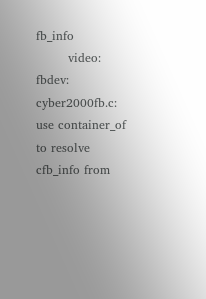fb_info
        video: fbdev: cyber2000fb.c: use container_of to resolve cfb_info from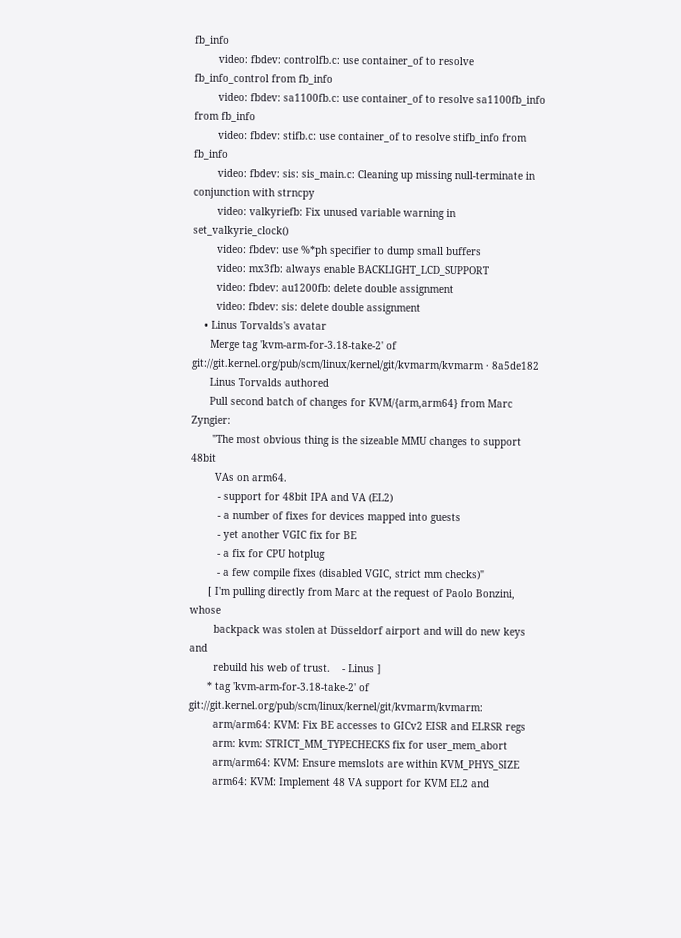fb_info
        video: fbdev: controlfb.c: use container_of to resolve fb_info_control from fb_info
        video: fbdev: sa1100fb.c: use container_of to resolve sa1100fb_info from fb_info
        video: fbdev: stifb.c: use container_of to resolve stifb_info from fb_info
        video: fbdev: sis: sis_main.c: Cleaning up missing null-terminate in conjunction with strncpy
        video: valkyriefb: Fix unused variable warning in set_valkyrie_clock()
        video: fbdev: use %*ph specifier to dump small buffers
        video: mx3fb: always enable BACKLIGHT_LCD_SUPPORT
        video: fbdev: au1200fb: delete double assignment
        video: fbdev: sis: delete double assignment
    • Linus Torvalds's avatar
      Merge tag 'kvm-arm-for-3.18-take-2' of git://git.kernel.org/pub/scm/linux/kernel/git/kvmarm/kvmarm · 8a5de182
      Linus Torvalds authored
      Pull second batch of changes for KVM/{arm,arm64} from Marc Zyngier:
       "The most obvious thing is the sizeable MMU changes to support 48bit
        VAs on arm64.
         - support for 48bit IPA and VA (EL2)
         - a number of fixes for devices mapped into guests
         - yet another VGIC fix for BE
         - a fix for CPU hotplug
         - a few compile fixes (disabled VGIC, strict mm checks)"
      [ I'm pulling directly from Marc at the request of Paolo Bonzini, whose
        backpack was stolen at Düsseldorf airport and will do new keys and
        rebuild his web of trust.    - Linus ]
      * tag 'kvm-arm-for-3.18-take-2' of git://git.kernel.org/pub/scm/linux/kernel/git/kvmarm/kvmarm:
        arm/arm64: KVM: Fix BE accesses to GICv2 EISR and ELRSR regs
        arm: kvm: STRICT_MM_TYPECHECKS fix for user_mem_abort
        arm/arm64: KVM: Ensure memslots are within KVM_PHYS_SIZE
        arm64: KVM: Implement 48 VA support for KVM EL2 and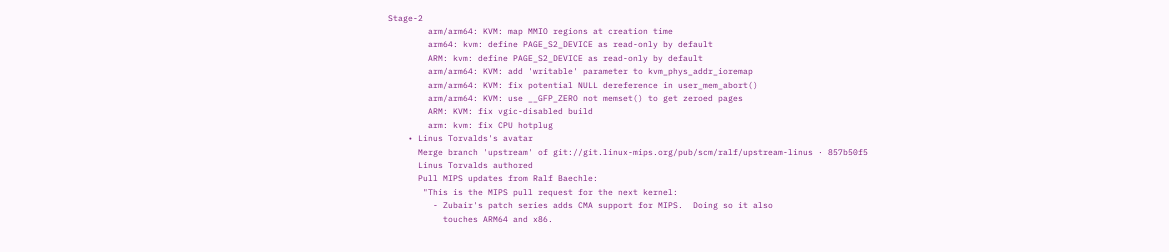Stage-2
        arm/arm64: KVM: map MMIO regions at creation time
        arm64: kvm: define PAGE_S2_DEVICE as read-only by default
        ARM: kvm: define PAGE_S2_DEVICE as read-only by default
        arm/arm64: KVM: add 'writable' parameter to kvm_phys_addr_ioremap
        arm/arm64: KVM: fix potential NULL dereference in user_mem_abort()
        arm/arm64: KVM: use __GFP_ZERO not memset() to get zeroed pages
        ARM: KVM: fix vgic-disabled build
        arm: kvm: fix CPU hotplug
    • Linus Torvalds's avatar
      Merge branch 'upstream' of git://git.linux-mips.org/pub/scm/ralf/upstream-linus · 857b50f5
      Linus Torvalds authored
      Pull MIPS updates from Ralf Baechle:
       "This is the MIPS pull request for the next kernel:
         - Zubair's patch series adds CMA support for MIPS.  Doing so it also
           touches ARM64 and x86.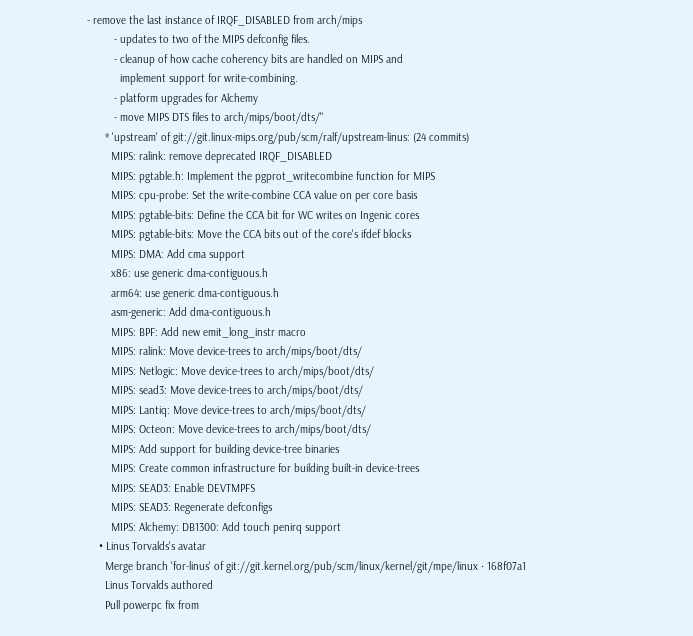- remove the last instance of IRQF_DISABLED from arch/mips
         - updates to two of the MIPS defconfig files.
         - cleanup of how cache coherency bits are handled on MIPS and
           implement support for write-combining.
         - platform upgrades for Alchemy
         - move MIPS DTS files to arch/mips/boot/dts/"
      * 'upstream' of git://git.linux-mips.org/pub/scm/ralf/upstream-linus: (24 commits)
        MIPS: ralink: remove deprecated IRQF_DISABLED
        MIPS: pgtable.h: Implement the pgprot_writecombine function for MIPS
        MIPS: cpu-probe: Set the write-combine CCA value on per core basis
        MIPS: pgtable-bits: Define the CCA bit for WC writes on Ingenic cores
        MIPS: pgtable-bits: Move the CCA bits out of the core's ifdef blocks
        MIPS: DMA: Add cma support
        x86: use generic dma-contiguous.h
        arm64: use generic dma-contiguous.h
        asm-generic: Add dma-contiguous.h
        MIPS: BPF: Add new emit_long_instr macro
        MIPS: ralink: Move device-trees to arch/mips/boot/dts/
        MIPS: Netlogic: Move device-trees to arch/mips/boot/dts/
        MIPS: sead3: Move device-trees to arch/mips/boot/dts/
        MIPS: Lantiq: Move device-trees to arch/mips/boot/dts/
        MIPS: Octeon: Move device-trees to arch/mips/boot/dts/
        MIPS: Add support for building device-tree binaries
        MIPS: Create common infrastructure for building built-in device-trees
        MIPS: SEAD3: Enable DEVTMPFS
        MIPS: SEAD3: Regenerate defconfigs
        MIPS: Alchemy: DB1300: Add touch penirq support
    • Linus Torvalds's avatar
      Merge branch 'for-linus' of git://git.kernel.org/pub/scm/linux/kernel/git/mpe/linux · 168f07a1
      Linus Torvalds authored
      Pull powerpc fix from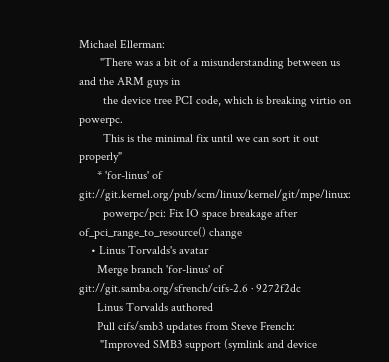Michael Ellerman:
       "There was a bit of a misunderstanding between us and the ARM guys in
        the device tree PCI code, which is breaking virtio on powerpc.
        This is the minimal fix until we can sort it out properly"
      * 'for-linus' of git://git.kernel.org/pub/scm/linux/kernel/git/mpe/linux:
        powerpc/pci: Fix IO space breakage after of_pci_range_to_resource() change
    • Linus Torvalds's avatar
      Merge branch 'for-linus' of git://git.samba.org/sfrench/cifs-2.6 · 9272f2dc
      Linus Torvalds authored
      Pull cifs/smb3 updates from Steve French:
       "Improved SMB3 support (symlink and device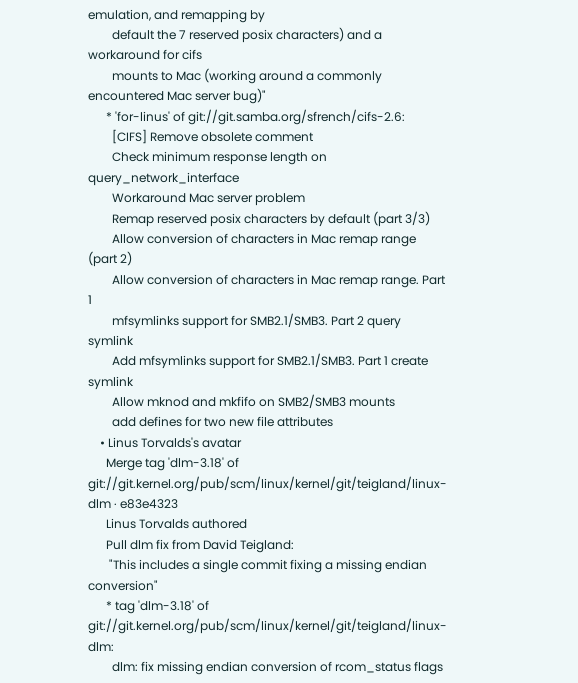emulation, and remapping by
        default the 7 reserved posix characters) and a workaround for cifs
        mounts to Mac (working around a commonly encountered Mac server bug)"
      * 'for-linus' of git://git.samba.org/sfrench/cifs-2.6:
        [CIFS] Remove obsolete comment
        Check minimum response length on query_network_interface
        Workaround Mac server problem
        Remap reserved posix characters by default (part 3/3)
        Allow conversion of characters in Mac remap range (part 2)
        Allow conversion of characters in Mac remap range. Part 1
        mfsymlinks support for SMB2.1/SMB3. Part 2 query symlink
        Add mfsymlinks support for SMB2.1/SMB3. Part 1 create symlink
        Allow mknod and mkfifo on SMB2/SMB3 mounts
        add defines for two new file attributes
    • Linus Torvalds's avatar
      Merge tag 'dlm-3.18' of git://git.kernel.org/pub/scm/linux/kernel/git/teigland/linux-dlm · e83e4323
      Linus Torvalds authored
      Pull dlm fix from David Teigland:
       "This includes a single commit fixing a missing endian conversion"
      * tag 'dlm-3.18' of git://git.kernel.org/pub/scm/linux/kernel/git/teigland/linux-dlm:
        dlm: fix missing endian conversion of rcom_status flags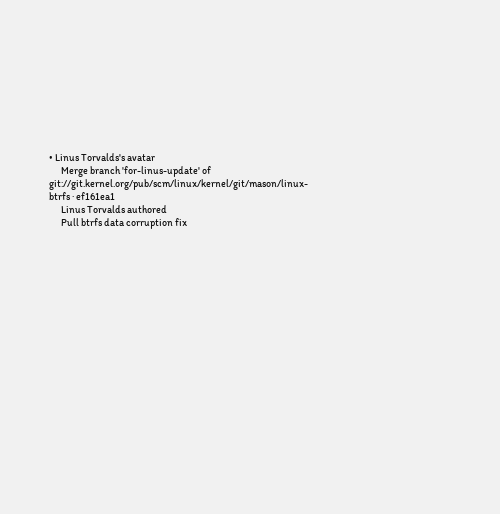• Linus Torvalds's avatar
      Merge branch 'for-linus-update' of git://git.kernel.org/pub/scm/linux/kernel/git/mason/linux-btrfs · ef161ea1
      Linus Torvalds authored
      Pull btrfs data corruption fix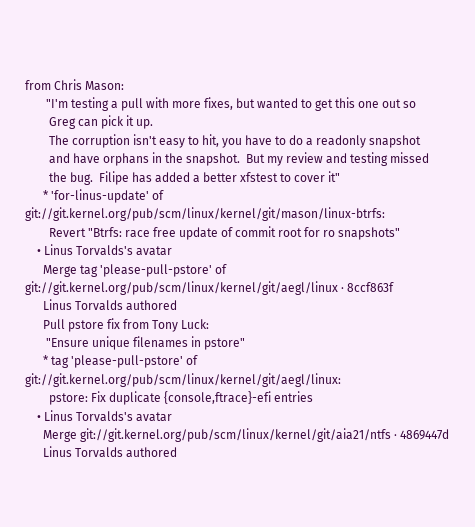from Chris Mason:
       "I'm testing a pull with more fixes, but wanted to get this one out so
        Greg can pick it up.
        The corruption isn't easy to hit, you have to do a readonly snapshot
        and have orphans in the snapshot.  But my review and testing missed
        the bug.  Filipe has added a better xfstest to cover it"
      * 'for-linus-update' of git://git.kernel.org/pub/scm/linux/kernel/git/mason/linux-btrfs:
        Revert "Btrfs: race free update of commit root for ro snapshots"
    • Linus Torvalds's avatar
      Merge tag 'please-pull-pstore' of git://git.kernel.org/pub/scm/linux/kernel/git/aegl/linux · 8ccf863f
      Linus Torvalds authored
      Pull pstore fix from Tony Luck:
       "Ensure unique filenames in pstore"
      * tag 'please-pull-pstore' of git://git.kernel.org/pub/scm/linux/kernel/git/aegl/linux:
        pstore: Fix duplicate {console,ftrace}-efi entries
    • Linus Torvalds's avatar
      Merge git://git.kernel.org/pub/scm/linux/kernel/git/aia21/ntfs · 4869447d
      Linus Torvalds authored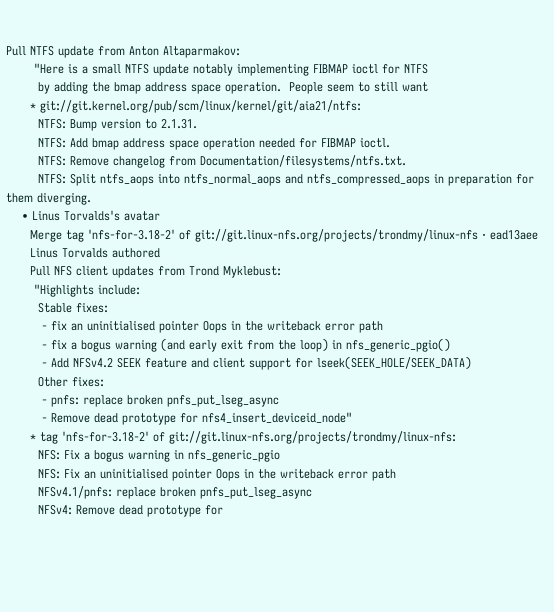Pull NTFS update from Anton Altaparmakov:
       "Here is a small NTFS update notably implementing FIBMAP ioctl for NTFS
        by adding the bmap address space operation.  People seem to still want
      * git://git.kernel.org/pub/scm/linux/kernel/git/aia21/ntfs:
        NTFS: Bump version to 2.1.31.
        NTFS: Add bmap address space operation needed for FIBMAP ioctl.
        NTFS: Remove changelog from Documentation/filesystems/ntfs.txt.
        NTFS: Split ntfs_aops into ntfs_normal_aops and ntfs_compressed_aops in preparation for them diverging.
    • Linus Torvalds's avatar
      Merge tag 'nfs-for-3.18-2' of git://git.linux-nfs.org/projects/trondmy/linux-nfs · ead13aee
      Linus Torvalds authored
      Pull NFS client updates from Trond Myklebust:
       "Highlights include:
        Stable fixes:
         - fix an uninitialised pointer Oops in the writeback error path
         - fix a bogus warning (and early exit from the loop) in nfs_generic_pgio()
         - Add NFSv4.2 SEEK feature and client support for lseek(SEEK_HOLE/SEEK_DATA)
        Other fixes:
         - pnfs: replace broken pnfs_put_lseg_async
         - Remove dead prototype for nfs4_insert_deviceid_node"
      * tag 'nfs-for-3.18-2' of git://git.linux-nfs.org/projects/trondmy/linux-nfs:
        NFS: Fix a bogus warning in nfs_generic_pgio
        NFS: Fix an uninitialised pointer Oops in the writeback error path
        NFSv4.1/pnfs: replace broken pnfs_put_lseg_async
        NFSv4: Remove dead prototype for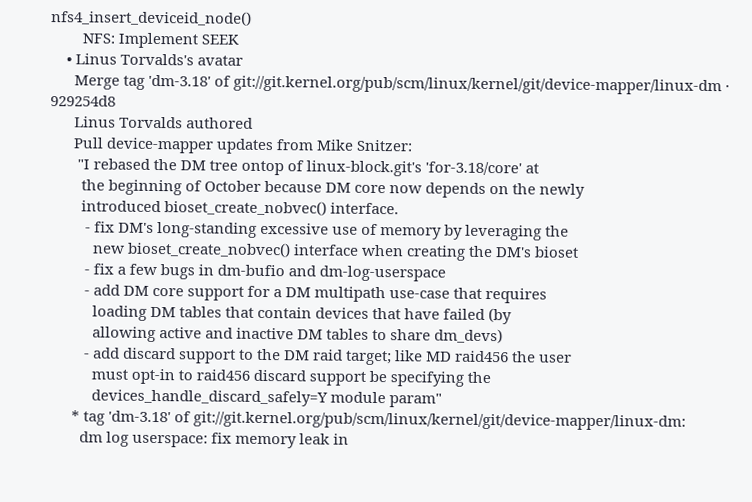nfs4_insert_deviceid_node()
        NFS: Implement SEEK
    • Linus Torvalds's avatar
      Merge tag 'dm-3.18' of git://git.kernel.org/pub/scm/linux/kernel/git/device-mapper/linux-dm · 929254d8
      Linus Torvalds authored
      Pull device-mapper updates from Mike Snitzer:
       "I rebased the DM tree ontop of linux-block.git's 'for-3.18/core' at
        the beginning of October because DM core now depends on the newly
        introduced bioset_create_nobvec() interface.
         - fix DM's long-standing excessive use of memory by leveraging the
           new bioset_create_nobvec() interface when creating the DM's bioset
         - fix a few bugs in dm-bufio and dm-log-userspace
         - add DM core support for a DM multipath use-case that requires
           loading DM tables that contain devices that have failed (by
           allowing active and inactive DM tables to share dm_devs)
         - add discard support to the DM raid target; like MD raid456 the user
           must opt-in to raid456 discard support be specifying the
           devices_handle_discard_safely=Y module param"
      * tag 'dm-3.18' of git://git.kernel.org/pub/scm/linux/kernel/git/device-mapper/linux-dm:
        dm log userspace: fix memory leak in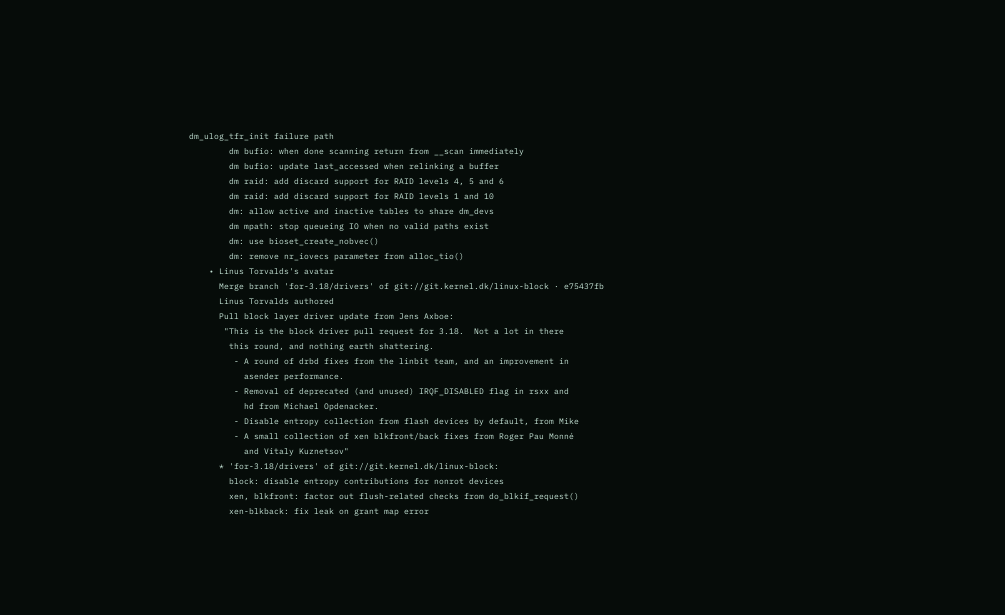dm_ulog_tfr_init failure path
        dm bufio: when done scanning return from __scan immediately
        dm bufio: update last_accessed when relinking a buffer
        dm raid: add discard support for RAID levels 4, 5 and 6
        dm raid: add discard support for RAID levels 1 and 10
        dm: allow active and inactive tables to share dm_devs
        dm mpath: stop queueing IO when no valid paths exist
        dm: use bioset_create_nobvec()
        dm: remove nr_iovecs parameter from alloc_tio()
    • Linus Torvalds's avatar
      Merge branch 'for-3.18/drivers' of git://git.kernel.dk/linux-block · e75437fb
      Linus Torvalds authored
      Pull block layer driver update from Jens Axboe:
       "This is the block driver pull request for 3.18.  Not a lot in there
        this round, and nothing earth shattering.
         - A round of drbd fixes from the linbit team, and an improvement in
           asender performance.
         - Removal of deprecated (and unused) IRQF_DISABLED flag in rsxx and
           hd from Michael Opdenacker.
         - Disable entropy collection from flash devices by default, from Mike
         - A small collection of xen blkfront/back fixes from Roger Pau Monné
           and Vitaly Kuznetsov"
      * 'for-3.18/drivers' of git://git.kernel.dk/linux-block:
        block: disable entropy contributions for nonrot devices
        xen, blkfront: factor out flush-related checks from do_blkif_request()
        xen-blkback: fix leak on grant map error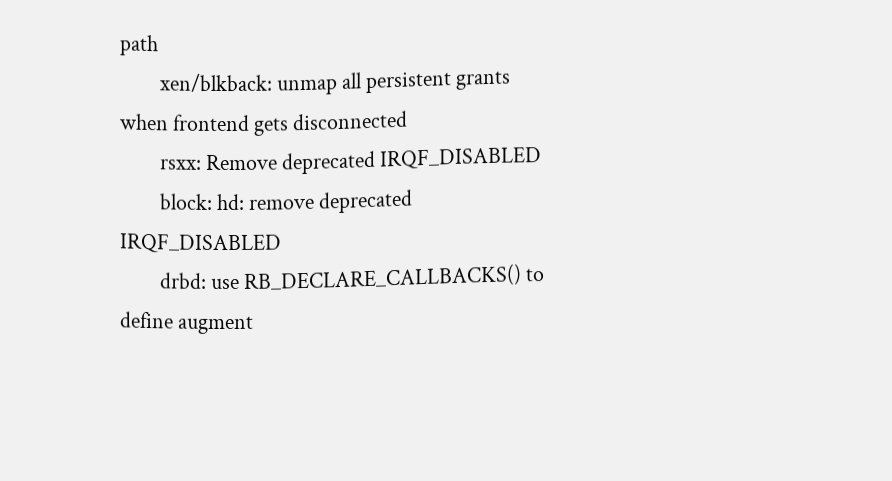path
        xen/blkback: unmap all persistent grants when frontend gets disconnected
        rsxx: Remove deprecated IRQF_DISABLED
        block: hd: remove deprecated IRQF_DISABLED
        drbd: use RB_DECLARE_CALLBACKS() to define augment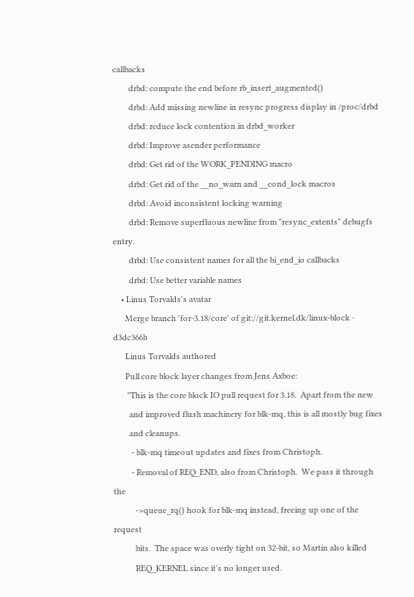callbacks
        drbd: compute the end before rb_insert_augmented()
        drbd: Add missing newline in resync progress display in /proc/drbd
        drbd: reduce lock contention in drbd_worker
        drbd: Improve asender performance
        drbd: Get rid of the WORK_PENDING macro
        drbd: Get rid of the __no_warn and __cond_lock macros
        drbd: Avoid inconsistent locking warning
        drbd: Remove superfluous newline from "resync_extents" debugfs entry.
        drbd: Use consistent names for all the bi_end_io callbacks
        drbd: Use better variable names
    • Linus Torvalds's avatar
      Merge branch 'for-3.18/core' of git://git.kernel.dk/linux-block · d3dc366b
      Linus Torvalds authored
      Pull core block layer changes from Jens Axboe:
       "This is the core block IO pull request for 3.18.  Apart from the new
        and improved flush machinery for blk-mq, this is all mostly bug fixes
        and cleanups.
         - blk-mq timeout updates and fixes from Christoph.
         - Removal of REQ_END, also from Christoph.  We pass it through the
           ->queue_rq() hook for blk-mq instead, freeing up one of the request
           bits.  The space was overly tight on 32-bit, so Martin also killed
           REQ_KERNEL since it's no longer used.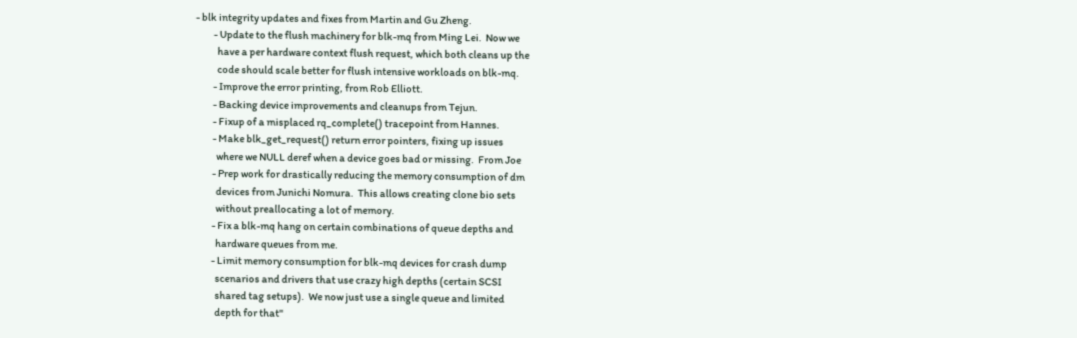- blk integrity updates and fixes from Martin and Gu Zheng.
         - Update to the flush machinery for blk-mq from Ming Lei.  Now we
           have a per hardware context flush request, which both cleans up the
           code should scale better for flush intensive workloads on blk-mq.
         - Improve the error printing, from Rob Elliott.
         - Backing device improvements and cleanups from Tejun.
         - Fixup of a misplaced rq_complete() tracepoint from Hannes.
         - Make blk_get_request() return error pointers, fixing up issues
           where we NULL deref when a device goes bad or missing.  From Joe
         - Prep work for drastically reducing the memory consumption of dm
           devices from Junichi Nomura.  This allows creating clone bio sets
           without preallocating a lot of memory.
         - Fix a blk-mq hang on certain combinations of queue depths and
           hardware queues from me.
         - Limit memory consumption for blk-mq devices for crash dump
           scenarios and drivers that use crazy high depths (certain SCSI
           shared tag setups).  We now just use a single queue and limited
           depth for that"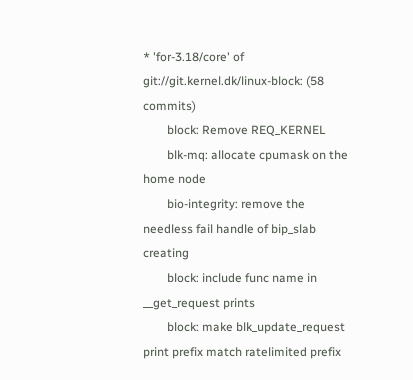* 'for-3.18/core' of git://git.kernel.dk/linux-block: (58 commits)
        block: Remove REQ_KERNEL
        blk-mq: allocate cpumask on the home node
        bio-integrity: remove the needless fail handle of bip_slab creating
        block: include func name in __get_request prints
        block: make blk_update_request print prefix match ratelimited prefix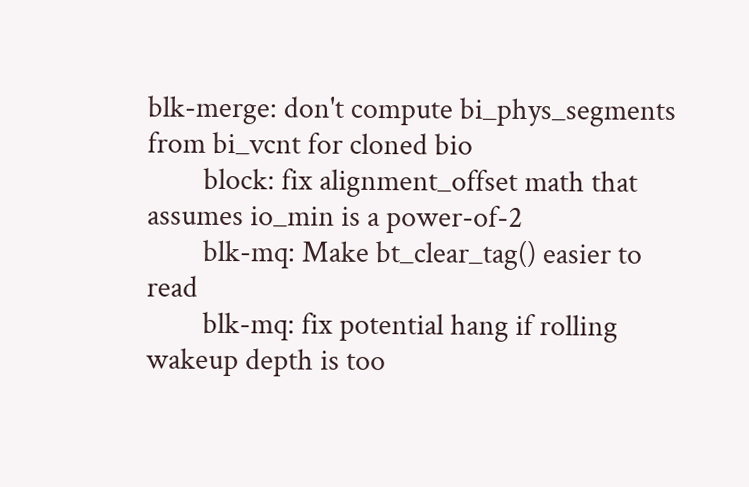blk-merge: don't compute bi_phys_segments from bi_vcnt for cloned bio
        block: fix alignment_offset math that assumes io_min is a power-of-2
        blk-mq: Make bt_clear_tag() easier to read
        blk-mq: fix potential hang if rolling wakeup depth is too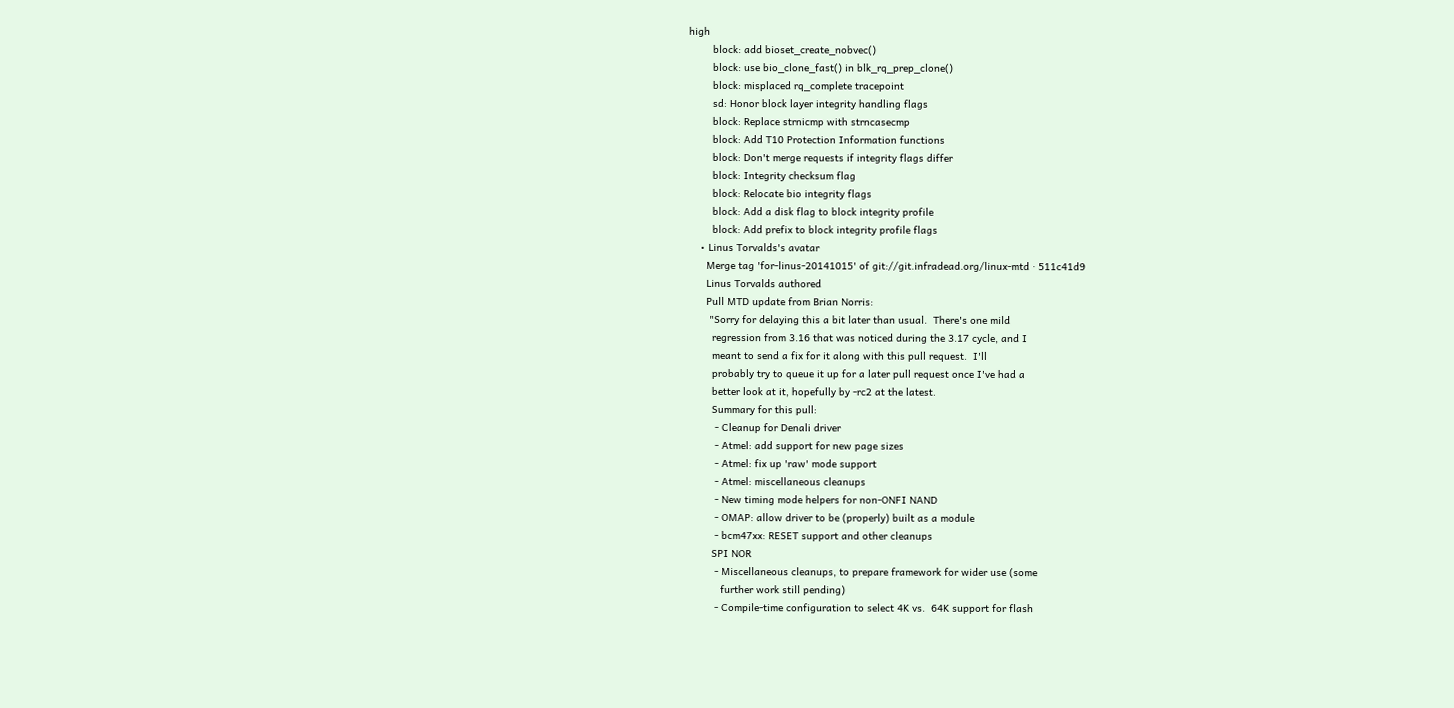high
        block: add bioset_create_nobvec()
        block: use bio_clone_fast() in blk_rq_prep_clone()
        block: misplaced rq_complete tracepoint
        sd: Honor block layer integrity handling flags
        block: Replace strnicmp with strncasecmp
        block: Add T10 Protection Information functions
        block: Don't merge requests if integrity flags differ
        block: Integrity checksum flag
        block: Relocate bio integrity flags
        block: Add a disk flag to block integrity profile
        block: Add prefix to block integrity profile flags
    • Linus Torvalds's avatar
      Merge tag 'for-linus-20141015' of git://git.infradead.org/linux-mtd · 511c41d9
      Linus Torvalds authored
      Pull MTD update from Brian Norris:
       "Sorry for delaying this a bit later than usual.  There's one mild
        regression from 3.16 that was noticed during the 3.17 cycle, and I
        meant to send a fix for it along with this pull request.  I'll
        probably try to queue it up for a later pull request once I've had a
        better look at it, hopefully by -rc2 at the latest.
        Summary for this pull:
         - Cleanup for Denali driver
         - Atmel: add support for new page sizes
         - Atmel: fix up 'raw' mode support
         - Atmel: miscellaneous cleanups
         - New timing mode helpers for non-ONFI NAND
         - OMAP: allow driver to be (properly) built as a module
         - bcm47xx: RESET support and other cleanups
        SPI NOR
         - Miscellaneous cleanups, to prepare framework for wider use (some
           further work still pending)
         - Compile-time configuration to select 4K vs.  64K support for flash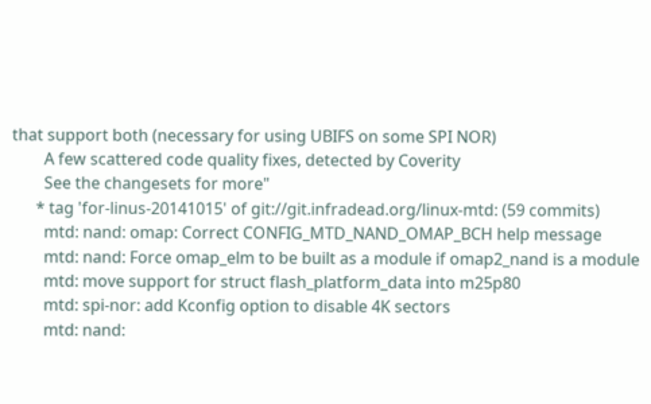that support both (necessary for using UBIFS on some SPI NOR)
        A few scattered code quality fixes, detected by Coverity
        See the changesets for more"
      * tag 'for-linus-20141015' of git://git.infradead.org/linux-mtd: (59 commits)
        mtd: nand: omap: Correct CONFIG_MTD_NAND_OMAP_BCH help message
        mtd: nand: Force omap_elm to be built as a module if omap2_nand is a module
        mtd: move support for struct flash_platform_data into m25p80
        mtd: spi-nor: add Kconfig option to disable 4K sectors
        mtd: nand: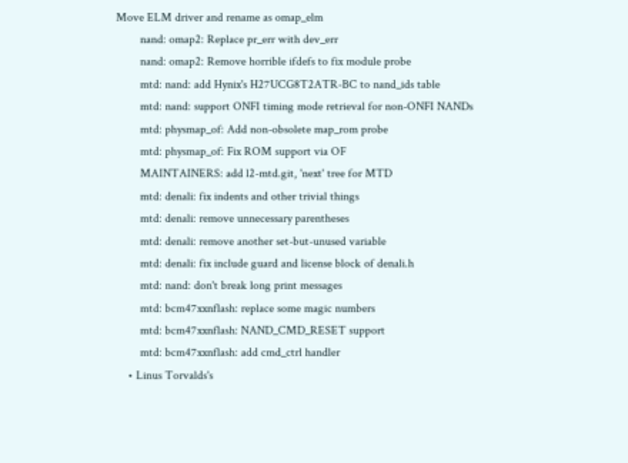Move ELM driver and rename as omap_elm
        nand: omap2: Replace pr_err with dev_err
        nand: omap2: Remove horrible ifdefs to fix module probe
        mtd: nand: add Hynix's H27UCG8T2ATR-BC to nand_ids table
        mtd: nand: support ONFI timing mode retrieval for non-ONFI NANDs
        mtd: physmap_of: Add non-obsolete map_rom probe
        mtd: physmap_of: Fix ROM support via OF
        MAINTAINERS: add l2-mtd.git, 'next' tree for MTD
        mtd: denali: fix indents and other trivial things
        mtd: denali: remove unnecessary parentheses
        mtd: denali: remove another set-but-unused variable
        mtd: denali: fix include guard and license block of denali.h
        mtd: nand: don't break long print messages
        mtd: bcm47xxnflash: replace some magic numbers
        mtd: bcm47xxnflash: NAND_CMD_RESET support
        mtd: bcm47xxnflash: add cmd_ctrl handler
    • Linus Torvalds's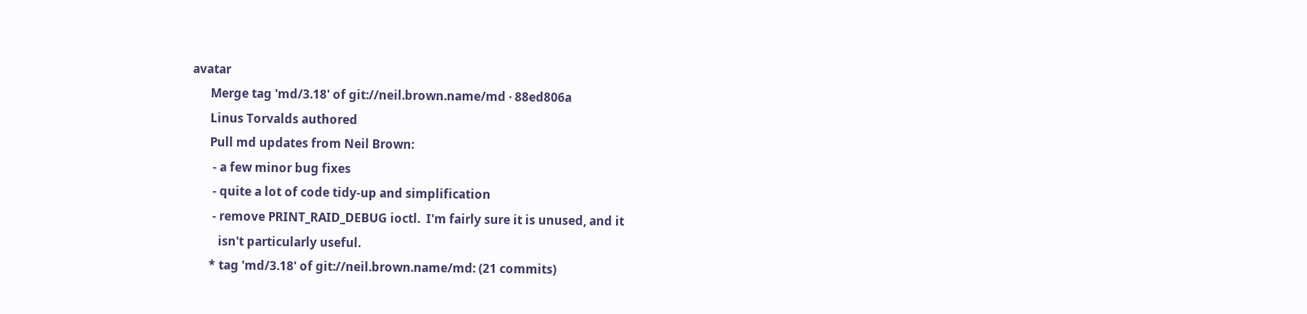avatar
      Merge tag 'md/3.18' of git://neil.brown.name/md · 88ed806a
      Linus Torvalds authored
      Pull md updates from Neil Brown:
       - a few minor bug fixes
       - quite a lot of code tidy-up and simplification
       - remove PRINT_RAID_DEBUG ioctl.  I'm fairly sure it is unused, and it
         isn't particularly useful.
      * tag 'md/3.18' of git://neil.brown.name/md: (21 commits)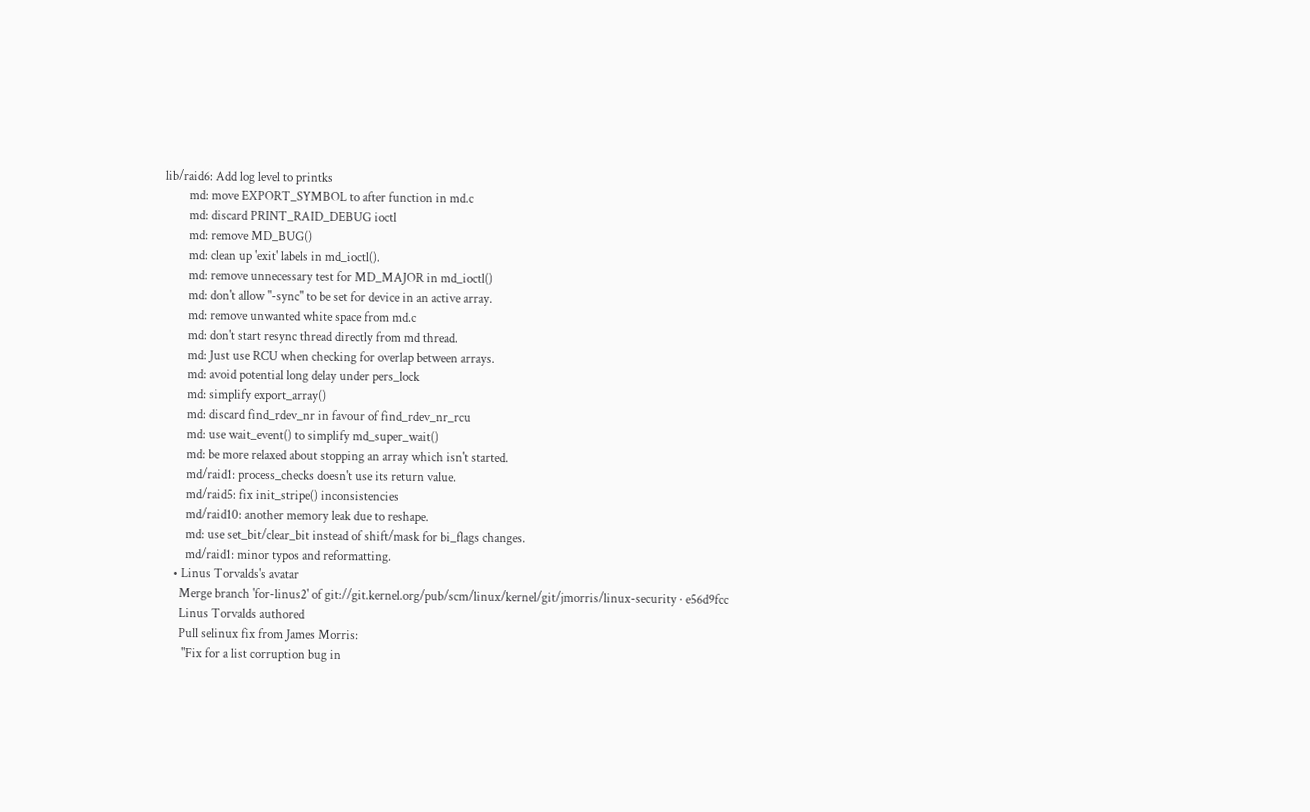lib/raid6: Add log level to printks
        md: move EXPORT_SYMBOL to after function in md.c
        md: discard PRINT_RAID_DEBUG ioctl
        md: remove MD_BUG()
        md: clean up 'exit' labels in md_ioctl().
        md: remove unnecessary test for MD_MAJOR in md_ioctl()
        md: don't allow "-sync" to be set for device in an active array.
        md: remove unwanted white space from md.c
        md: don't start resync thread directly from md thread.
        md: Just use RCU when checking for overlap between arrays.
        md: avoid potential long delay under pers_lock
        md: simplify export_array()
        md: discard find_rdev_nr in favour of find_rdev_nr_rcu
        md: use wait_event() to simplify md_super_wait()
        md: be more relaxed about stopping an array which isn't started.
        md/raid1: process_checks doesn't use its return value.
        md/raid5: fix init_stripe() inconsistencies
        md/raid10: another memory leak due to reshape.
        md: use set_bit/clear_bit instead of shift/mask for bi_flags changes.
        md/raid1: minor typos and reformatting.
    • Linus Torvalds's avatar
      Merge branch 'for-linus2' of git://git.kernel.org/pub/scm/linux/kernel/git/jmorris/linux-security · e56d9fcc
      Linus Torvalds authored
      Pull selinux fix from James Morris:
       "Fix for a list corruption bug in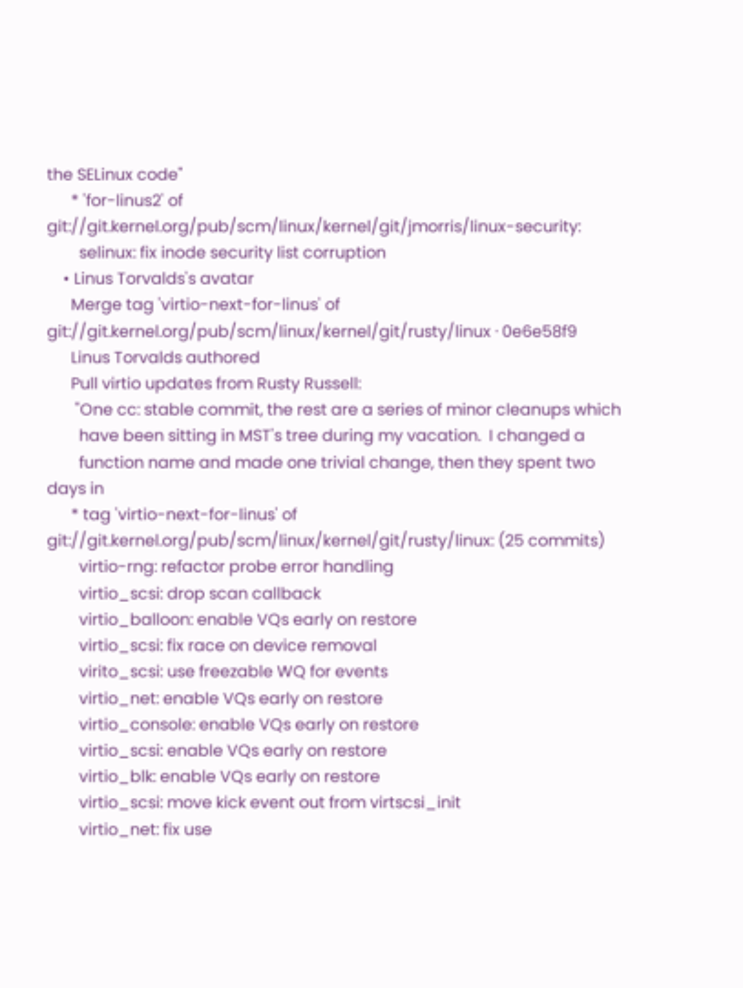the SELinux code"
      * 'for-linus2' of git://git.kernel.org/pub/scm/linux/kernel/git/jmorris/linux-security:
        selinux: fix inode security list corruption
    • Linus Torvalds's avatar
      Merge tag 'virtio-next-for-linus' of git://git.kernel.org/pub/scm/linux/kernel/git/rusty/linux · 0e6e58f9
      Linus Torvalds authored
      Pull virtio updates from Rusty Russell:
       "One cc: stable commit, the rest are a series of minor cleanups which
        have been sitting in MST's tree during my vacation.  I changed a
        function name and made one trivial change, then they spent two days in
      * tag 'virtio-next-for-linus' of git://git.kernel.org/pub/scm/linux/kernel/git/rusty/linux: (25 commits)
        virtio-rng: refactor probe error handling
        virtio_scsi: drop scan callback
        virtio_balloon: enable VQs early on restore
        virtio_scsi: fix race on device removal
        virito_scsi: use freezable WQ for events
        virtio_net: enable VQs early on restore
        virtio_console: enable VQs early on restore
        virtio_scsi: enable VQs early on restore
        virtio_blk: enable VQs early on restore
        virtio_scsi: move kick event out from virtscsi_init
        virtio_net: fix use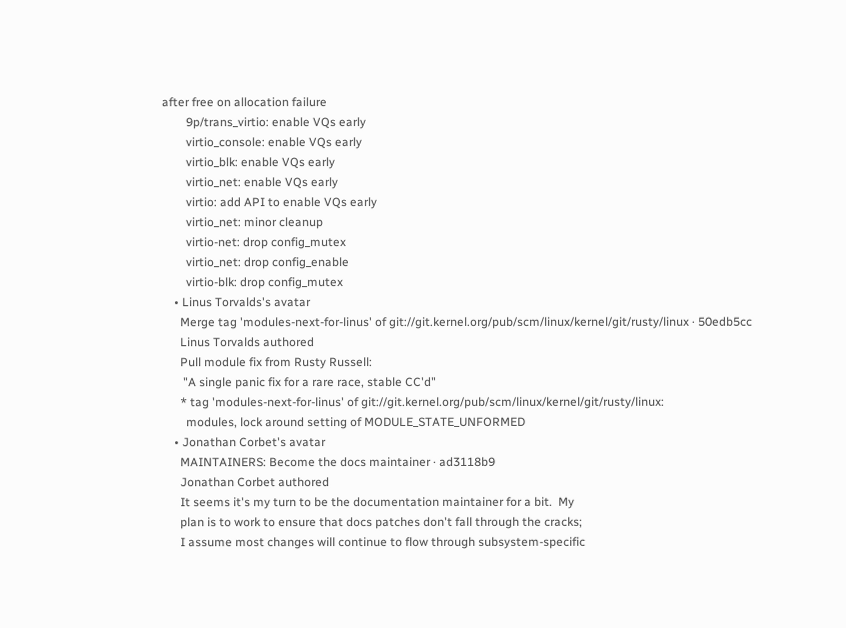after free on allocation failure
        9p/trans_virtio: enable VQs early
        virtio_console: enable VQs early
        virtio_blk: enable VQs early
        virtio_net: enable VQs early
        virtio: add API to enable VQs early
        virtio_net: minor cleanup
        virtio-net: drop config_mutex
        virtio_net: drop config_enable
        virtio-blk: drop config_mutex
    • Linus Torvalds's avatar
      Merge tag 'modules-next-for-linus' of git://git.kernel.org/pub/scm/linux/kernel/git/rusty/linux · 50edb5cc
      Linus Torvalds authored
      Pull module fix from Rusty Russell:
       "A single panic fix for a rare race, stable CC'd"
      * tag 'modules-next-for-linus' of git://git.kernel.org/pub/scm/linux/kernel/git/rusty/linux:
        modules, lock around setting of MODULE_STATE_UNFORMED
    • Jonathan Corbet's avatar
      MAINTAINERS: Become the docs maintainer · ad3118b9
      Jonathan Corbet authored
      It seems it's my turn to be the documentation maintainer for a bit.  My
      plan is to work to ensure that docs patches don't fall through the cracks;
      I assume most changes will continue to flow through subsystem-specific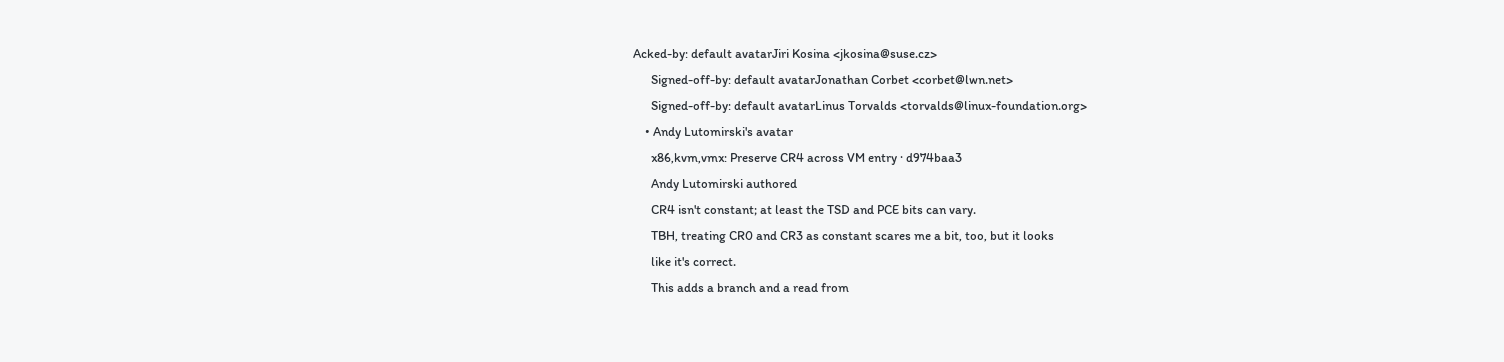Acked-by: default avatarJiri Kosina <jkosina@suse.cz>
      Signed-off-by: default avatarJonathan Corbet <corbet@lwn.net>
      Signed-off-by: default avatarLinus Torvalds <torvalds@linux-foundation.org>
    • Andy Lutomirski's avatar
      x86,kvm,vmx: Preserve CR4 across VM entry · d974baa3
      Andy Lutomirski authored
      CR4 isn't constant; at least the TSD and PCE bits can vary.
      TBH, treating CR0 and CR3 as constant scares me a bit, too, but it looks
      like it's correct.
      This adds a branch and a read from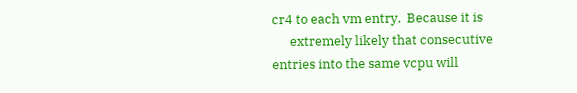cr4 to each vm entry.  Because it is
      extremely likely that consecutive entries into the same vcpu will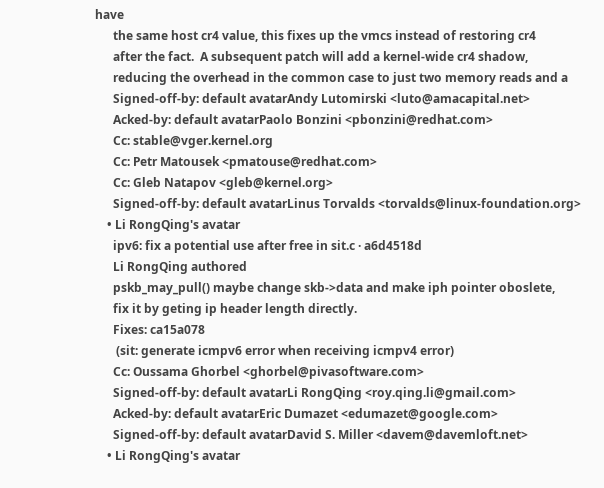have
      the same host cr4 value, this fixes up the vmcs instead of restoring cr4
      after the fact.  A subsequent patch will add a kernel-wide cr4 shadow,
      reducing the overhead in the common case to just two memory reads and a
      Signed-off-by: default avatarAndy Lutomirski <luto@amacapital.net>
      Acked-by: default avatarPaolo Bonzini <pbonzini@redhat.com>
      Cc: stable@vger.kernel.org
      Cc: Petr Matousek <pmatouse@redhat.com>
      Cc: Gleb Natapov <gleb@kernel.org>
      Signed-off-by: default avatarLinus Torvalds <torvalds@linux-foundation.org>
    • Li RongQing's avatar
      ipv6: fix a potential use after free in sit.c · a6d4518d
      Li RongQing authored
      pskb_may_pull() maybe change skb->data and make iph pointer oboslete,
      fix it by geting ip header length directly.
      Fixes: ca15a078
       (sit: generate icmpv6 error when receiving icmpv4 error)
      Cc: Oussama Ghorbel <ghorbel@pivasoftware.com>
      Signed-off-by: default avatarLi RongQing <roy.qing.li@gmail.com>
      Acked-by: default avatarEric Dumazet <edumazet@google.com>
      Signed-off-by: default avatarDavid S. Miller <davem@davemloft.net>
    • Li RongQing's avatar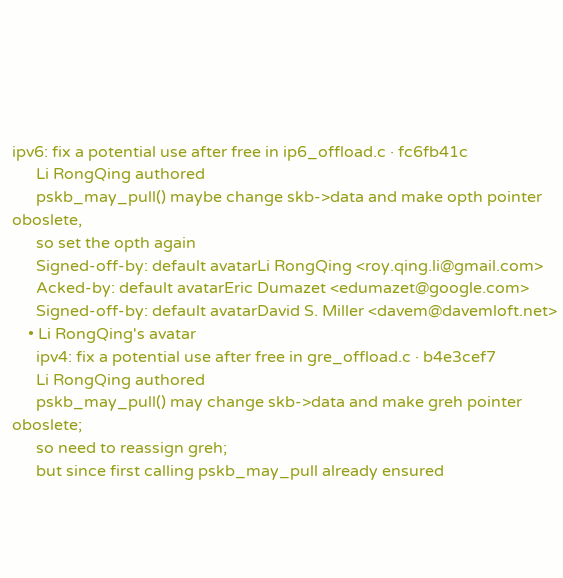ipv6: fix a potential use after free in ip6_offload.c · fc6fb41c
      Li RongQing authored
      pskb_may_pull() maybe change skb->data and make opth pointer oboslete,
      so set the opth again
      Signed-off-by: default avatarLi RongQing <roy.qing.li@gmail.com>
      Acked-by: default avatarEric Dumazet <edumazet@google.com>
      Signed-off-by: default avatarDavid S. Miller <davem@davemloft.net>
    • Li RongQing's avatar
      ipv4: fix a potential use after free in gre_offload.c · b4e3cef7
      Li RongQing authored
      pskb_may_pull() may change skb->data and make greh pointer oboslete;
      so need to reassign greh;
      but since first calling pskb_may_pull already ensured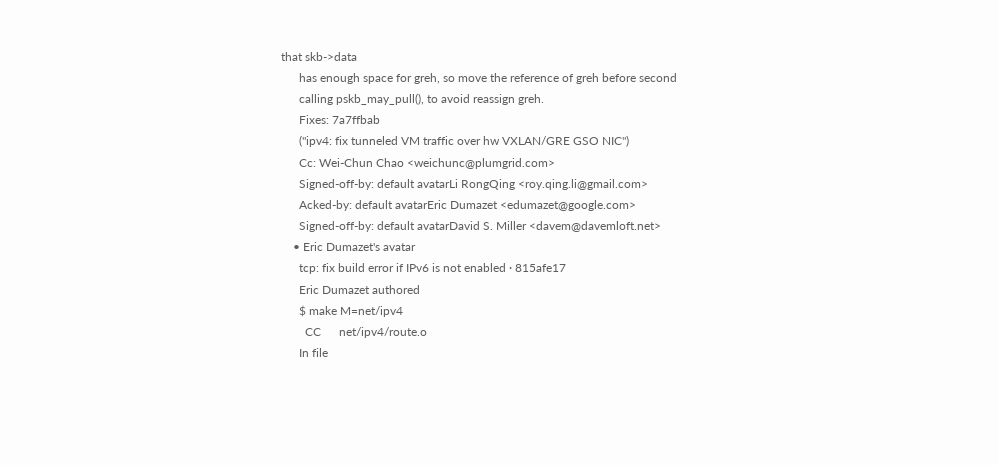that skb->data
      has enough space for greh, so move the reference of greh before second
      calling pskb_may_pull(), to avoid reassign greh.
      Fixes: 7a7ffbab
      ("ipv4: fix tunneled VM traffic over hw VXLAN/GRE GSO NIC")
      Cc: Wei-Chun Chao <weichunc@plumgrid.com>
      Signed-off-by: default avatarLi RongQing <roy.qing.li@gmail.com>
      Acked-by: default avatarEric Dumazet <edumazet@google.com>
      Signed-off-by: default avatarDavid S. Miller <davem@davemloft.net>
    • Eric Dumazet's avatar
      tcp: fix build error if IPv6 is not enabled · 815afe17
      Eric Dumazet authored
      $ make M=net/ipv4
        CC      net/ipv4/route.o
      In file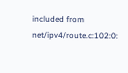included from net/ipv4/route.c:102:0: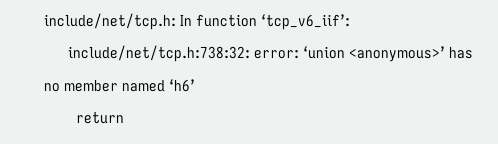include/net/tcp.h: In function ‘tcp_v6_iif’:
      include/net/tcp.h:738:32: error: ‘union <anonymous>’ has no member named ‘h6’
        return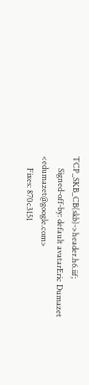TCP_SKB_CB(skb)->header.h6.iif;
      Signed-off-by: default avatarEric Dumazet <edumazet@google.com>
      Fixes: 870c3151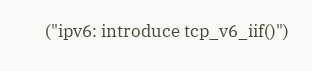("ipv6: introduce tcp_v6_iif()")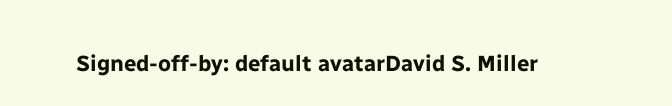Signed-off-by: default avatarDavid S. Miller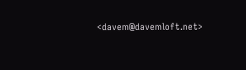<davem@davemloft.net>